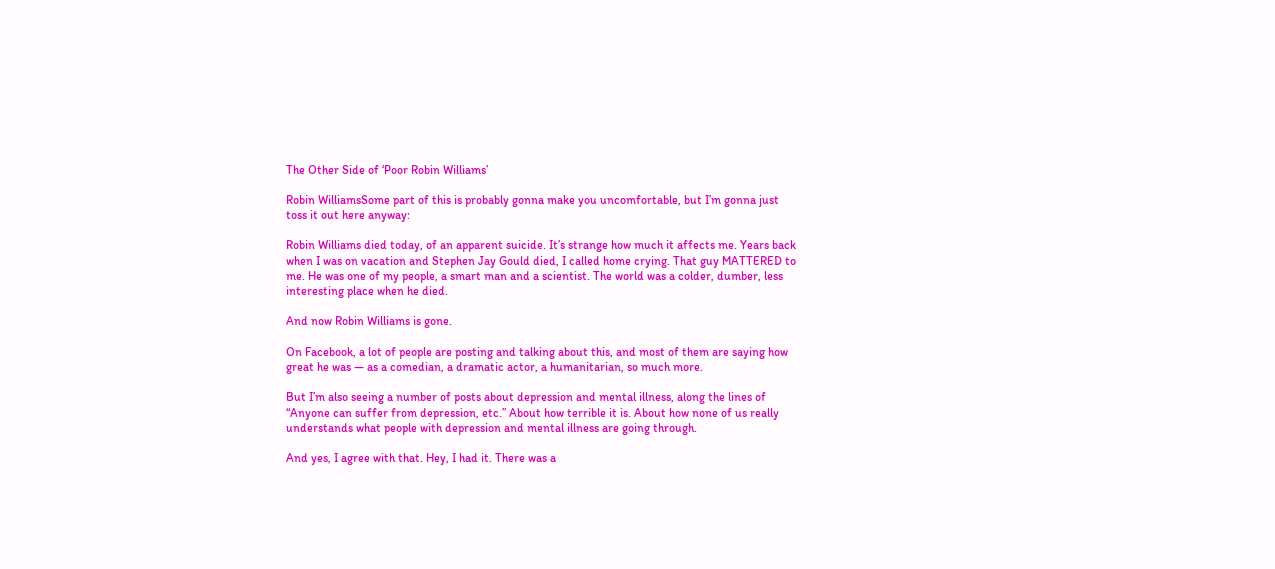The Other Side of ‘Poor Robin Williams’

Robin WilliamsSome part of this is probably gonna make you uncomfortable, but I’m gonna just toss it out here anyway:

Robin Williams died today, of an apparent suicide. It’s strange how much it affects me. Years back when I was on vacation and Stephen Jay Gould died, I called home crying. That guy MATTERED to me. He was one of my people, a smart man and a scientist. The world was a colder, dumber, less interesting place when he died.

And now Robin Williams is gone.

On Facebook, a lot of people are posting and talking about this, and most of them are saying how great he was — as a comedian, a dramatic actor, a humanitarian, so much more.

But I’m also seeing a number of posts about depression and mental illness, along the lines of “Anyone can suffer from depression, etc.” About how terrible it is. About how none of us really understands what people with depression and mental illness are going through.

And yes, I agree with that. Hey, I had it. There was a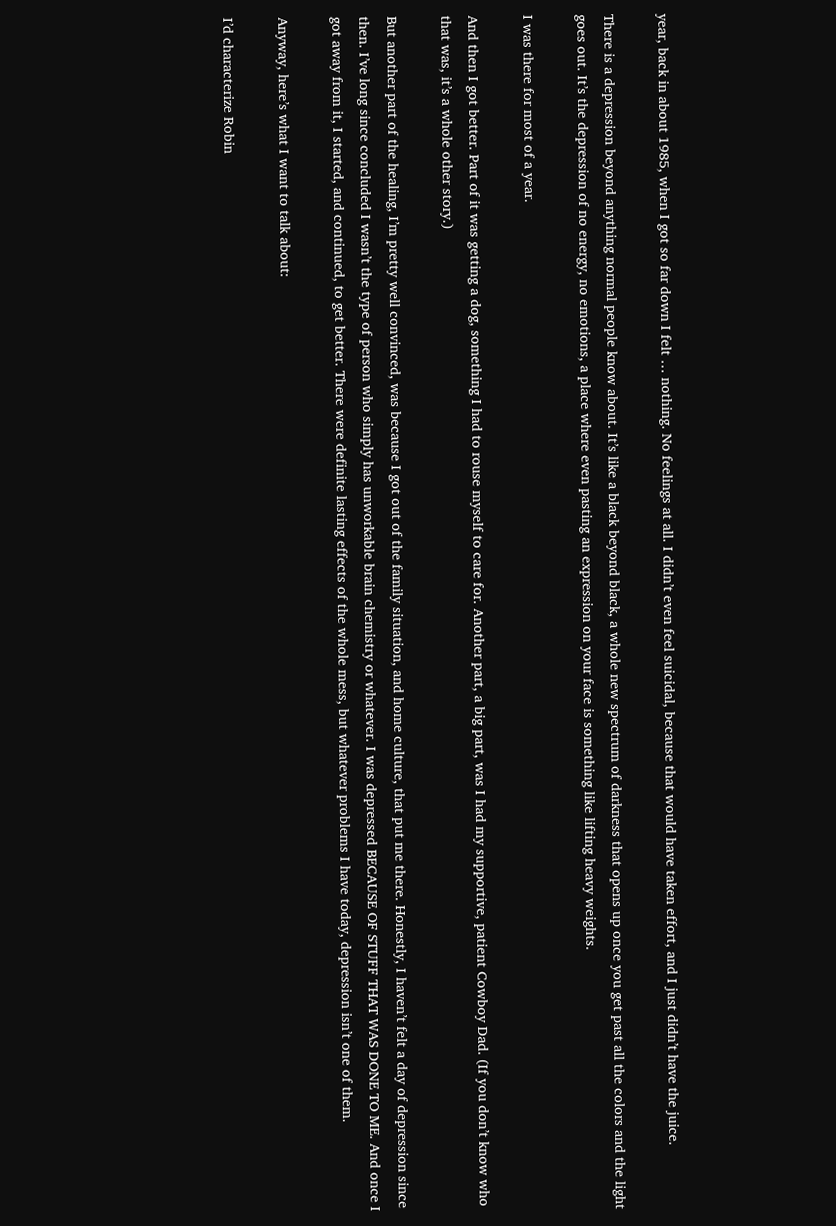year, back in about 1985, when I got so far down I felt … nothing. No feelings at all. I didn’t even feel suicidal, because that would have taken effort, and I just didn’t have the juice.

There is a depression beyond anything normal people know about. It’s like a black beyond black, a whole new spectrum of darkness that opens up once you get past all the colors and the light goes out. It’s the depression of no energy, no emotions, a place where even pasting an expression on your face is something like lifting heavy weights.

I was there for most of a year.

And then I got better. Part of it was getting a dog, something I had to rouse myself to care for. Another part, a big part, was I had my supportive, patient Cowboy Dad. (If you don’t know who that was, it’s a whole other story.)

But another part of the healing, I’m pretty well convinced, was because I got out of the family situation, and home culture, that put me there. Honestly, I haven’t felt a day of depression since then. I’ve long since concluded I wasn’t the type of person who simply has unworkable brain chemistry or whatever. I was depressed BECAUSE OF STUFF THAT WAS DONE TO ME. And once I got away from it, I started, and continued, to get better. There were definite lasting effects of the whole mess, but whatever problems I have today, depression isn’t one of them.

Anyway, here’s what I want to talk about:

I’d characterize Robin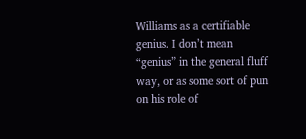Williams as a certifiable genius. I don’t mean “genius” in the general fluff way, or as some sort of pun on his role of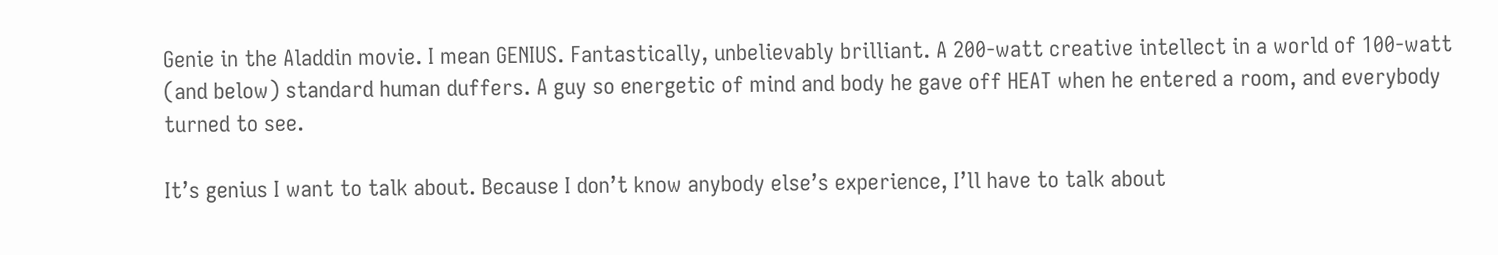Genie in the Aladdin movie. I mean GENIUS. Fantastically, unbelievably brilliant. A 200-watt creative intellect in a world of 100-watt (and below) standard human duffers. A guy so energetic of mind and body he gave off HEAT when he entered a room, and everybody turned to see.

It’s genius I want to talk about. Because I don’t know anybody else’s experience, I’ll have to talk about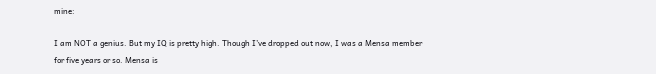mine:

I am NOT a genius. But my IQ is pretty high. Though I’ve dropped out now, I was a Mensa member for five years or so. Mensa is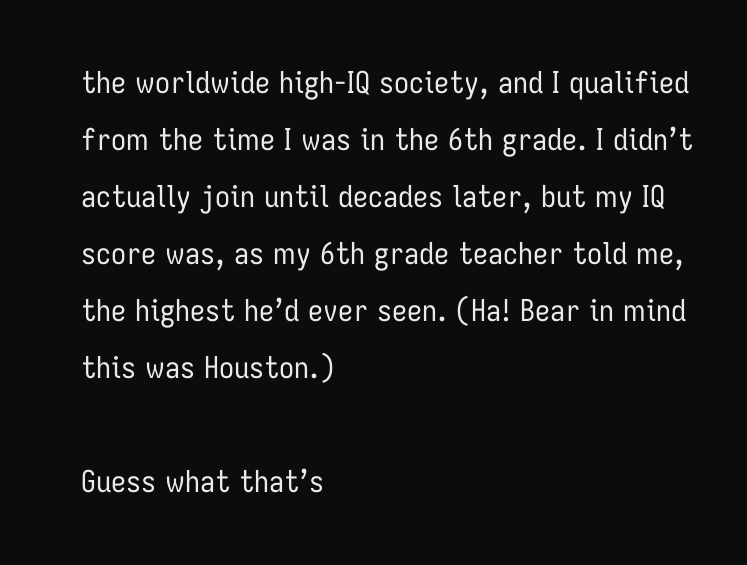the worldwide high-IQ society, and I qualified from the time I was in the 6th grade. I didn’t actually join until decades later, but my IQ score was, as my 6th grade teacher told me, the highest he’d ever seen. (Ha! Bear in mind this was Houston.)

Guess what that’s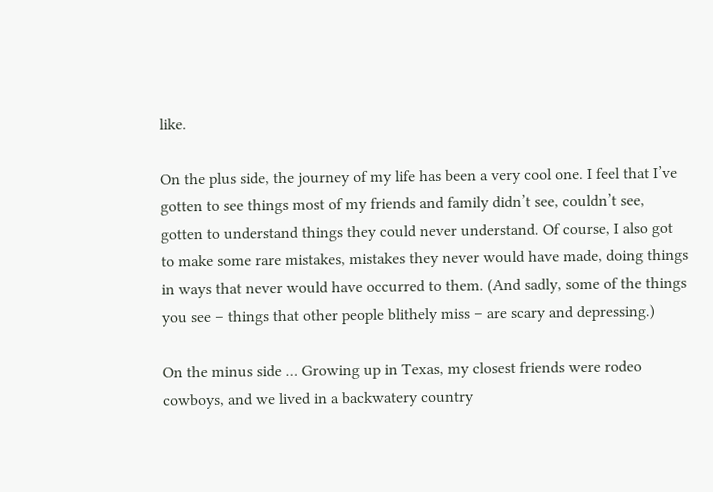like.

On the plus side, the journey of my life has been a very cool one. I feel that I’ve gotten to see things most of my friends and family didn’t see, couldn’t see, gotten to understand things they could never understand. Of course, I also got to make some rare mistakes, mistakes they never would have made, doing things in ways that never would have occurred to them. (And sadly, some of the things you see – things that other people blithely miss – are scary and depressing.)

On the minus side … Growing up in Texas, my closest friends were rodeo cowboys, and we lived in a backwatery country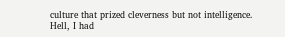culture that prized cleverness but not intelligence. Hell, I had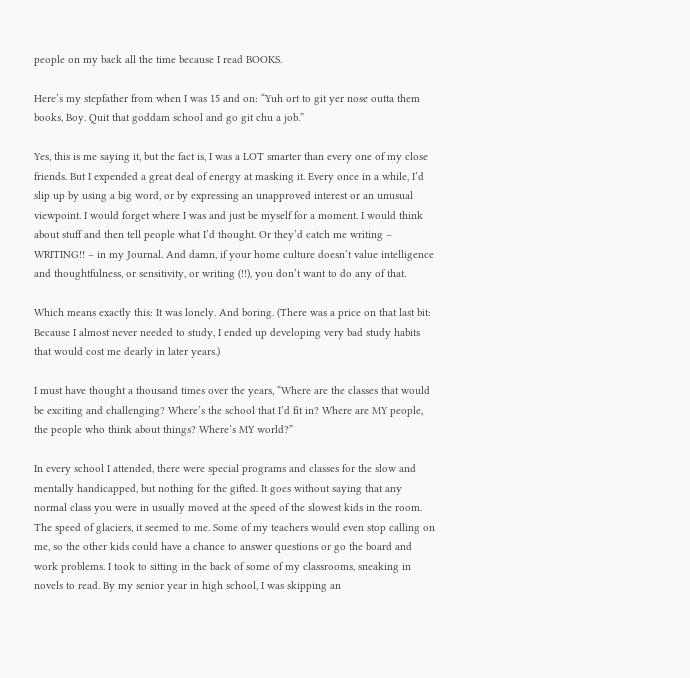people on my back all the time because I read BOOKS.

Here’s my stepfather from when I was 15 and on: “Yuh ort to git yer nose outta them books, Boy. Quit that goddam school and go git chu a job.”

Yes, this is me saying it, but the fact is, I was a LOT smarter than every one of my close friends. But I expended a great deal of energy at masking it. Every once in a while, I’d slip up by using a big word, or by expressing an unapproved interest or an unusual viewpoint. I would forget where I was and just be myself for a moment. I would think about stuff and then tell people what I’d thought. Or they’d catch me writing – WRITING!! – in my Journal. And damn, if your home culture doesn’t value intelligence and thoughtfulness, or sensitivity, or writing (!!), you don’t want to do any of that.

Which means exactly this: It was lonely. And boring. (There was a price on that last bit: Because I almost never needed to study, I ended up developing very bad study habits that would cost me dearly in later years.)

I must have thought a thousand times over the years, “Where are the classes that would be exciting and challenging? Where’s the school that I’d fit in? Where are MY people, the people who think about things? Where’s MY world?”

In every school I attended, there were special programs and classes for the slow and mentally handicapped, but nothing for the gifted. It goes without saying that any normal class you were in usually moved at the speed of the slowest kids in the room. The speed of glaciers, it seemed to me. Some of my teachers would even stop calling on me, so the other kids could have a chance to answer questions or go the board and work problems. I took to sitting in the back of some of my classrooms, sneaking in novels to read. By my senior year in high school, I was skipping an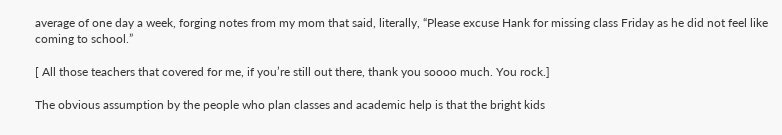average of one day a week, forging notes from my mom that said, literally, “Please excuse Hank for missing class Friday as he did not feel like coming to school.”

[ All those teachers that covered for me, if you’re still out there, thank you soooo much. You rock.]

The obvious assumption by the people who plan classes and academic help is that the bright kids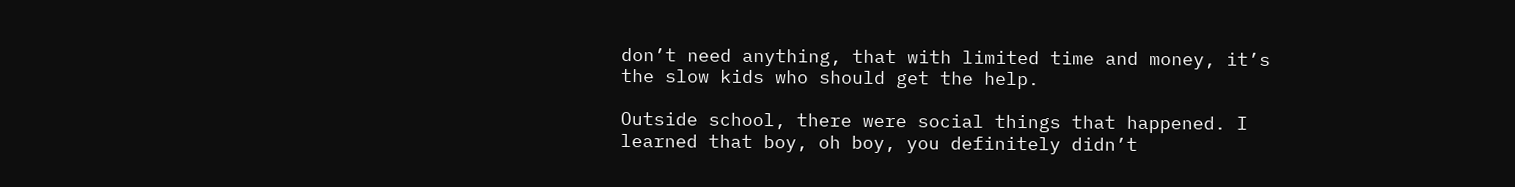don’t need anything, that with limited time and money, it’s the slow kids who should get the help.

Outside school, there were social things that happened. I learned that boy, oh boy, you definitely didn’t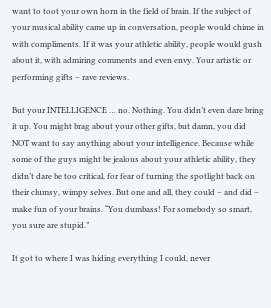want to toot your own horn in the field of brain. If the subject of your musical ability came up in conversation, people would chime in with compliments. If it was your athletic ability, people would gush about it, with admiring comments and even envy. Your artistic or performing gifts – rave reviews.

But your INTELLIGENCE … no. Nothing. You didn’t even dare bring it up. You might brag about your other gifts, but damn, you did NOT want to say anything about your intelligence. Because while some of the guys might be jealous about your athletic ability, they didn’t dare be too critical, for fear of turning the spotlight back on their clumsy, wimpy selves. But one and all, they could – and did – make fun of your brains. “You dumbass! For somebody so smart, you sure are stupid.”

It got to where I was hiding everything I could, never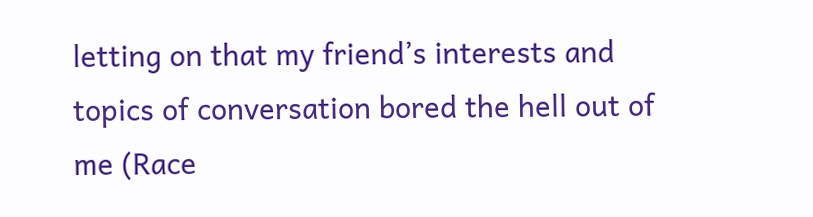letting on that my friend’s interests and topics of conversation bored the hell out of me (Race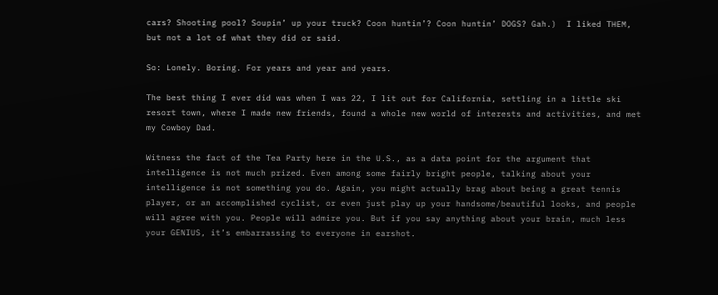cars? Shooting pool? Soupin’ up your truck? Coon huntin’? Coon huntin’ DOGS? Gah.)  I liked THEM, but not a lot of what they did or said.

So: Lonely. Boring. For years and year and years.

The best thing I ever did was when I was 22, I lit out for California, settling in a little ski resort town, where I made new friends, found a whole new world of interests and activities, and met my Cowboy Dad.

Witness the fact of the Tea Party here in the U.S., as a data point for the argument that intelligence is not much prized. Even among some fairly bright people, talking about your intelligence is not something you do. Again, you might actually brag about being a great tennis player, or an accomplished cyclist, or even just play up your handsome/beautiful looks, and people will agree with you. People will admire you. But if you say anything about your brain, much less your GENIUS, it’s embarrassing to everyone in earshot.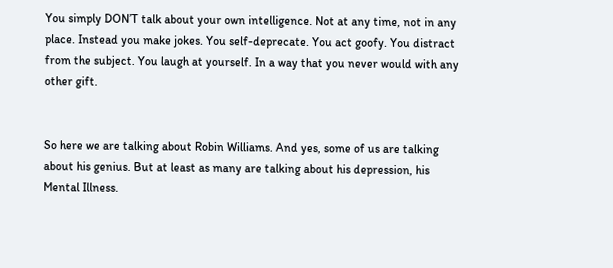You simply DON’T talk about your own intelligence. Not at any time, not in any place. Instead you make jokes. You self-deprecate. You act goofy. You distract from the subject. You laugh at yourself. In a way that you never would with any other gift.


So here we are talking about Robin Williams. And yes, some of us are talking about his genius. But at least as many are talking about his depression, his Mental Illness.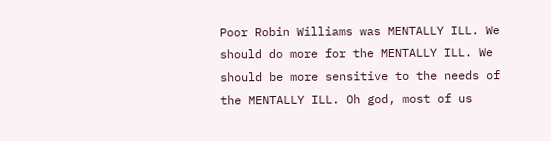Poor Robin Williams was MENTALLY ILL. We should do more for the MENTALLY ILL. We should be more sensitive to the needs of the MENTALLY ILL. Oh god, most of us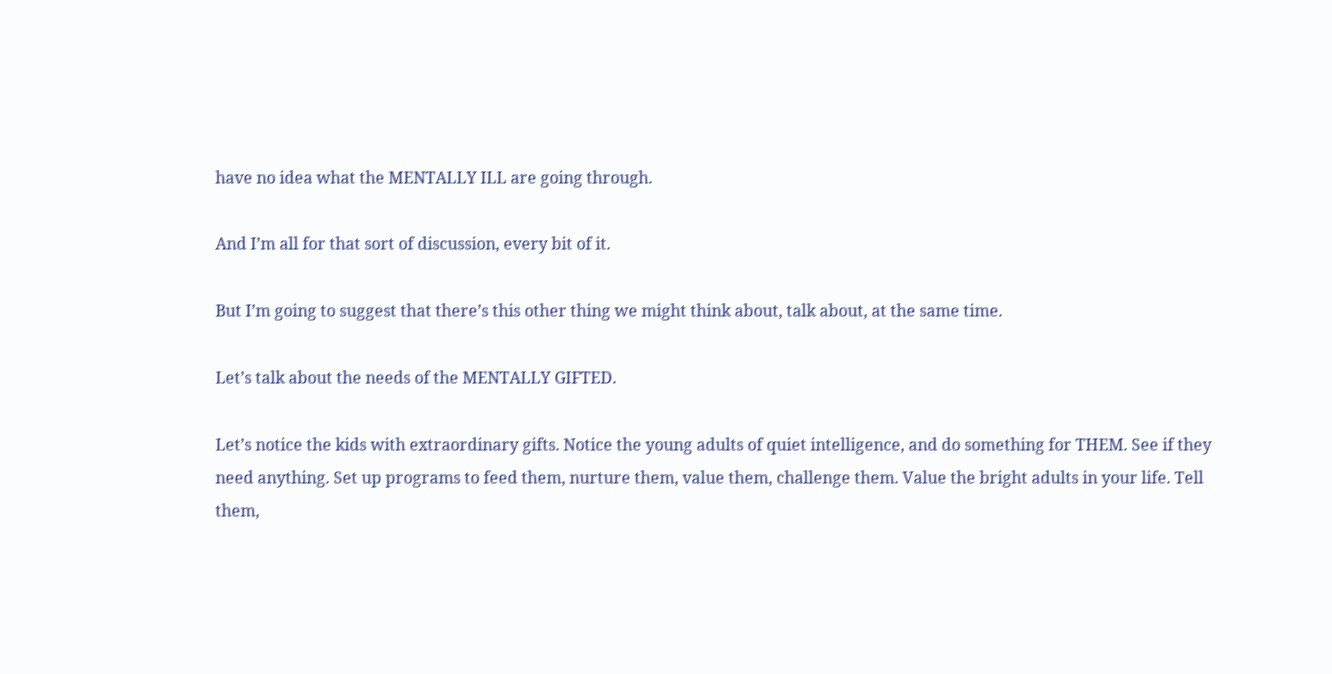have no idea what the MENTALLY ILL are going through.

And I’m all for that sort of discussion, every bit of it.

But I’m going to suggest that there’s this other thing we might think about, talk about, at the same time.

Let’s talk about the needs of the MENTALLY GIFTED.

Let’s notice the kids with extraordinary gifts. Notice the young adults of quiet intelligence, and do something for THEM. See if they need anything. Set up programs to feed them, nurture them, value them, challenge them. Value the bright adults in your life. Tell them,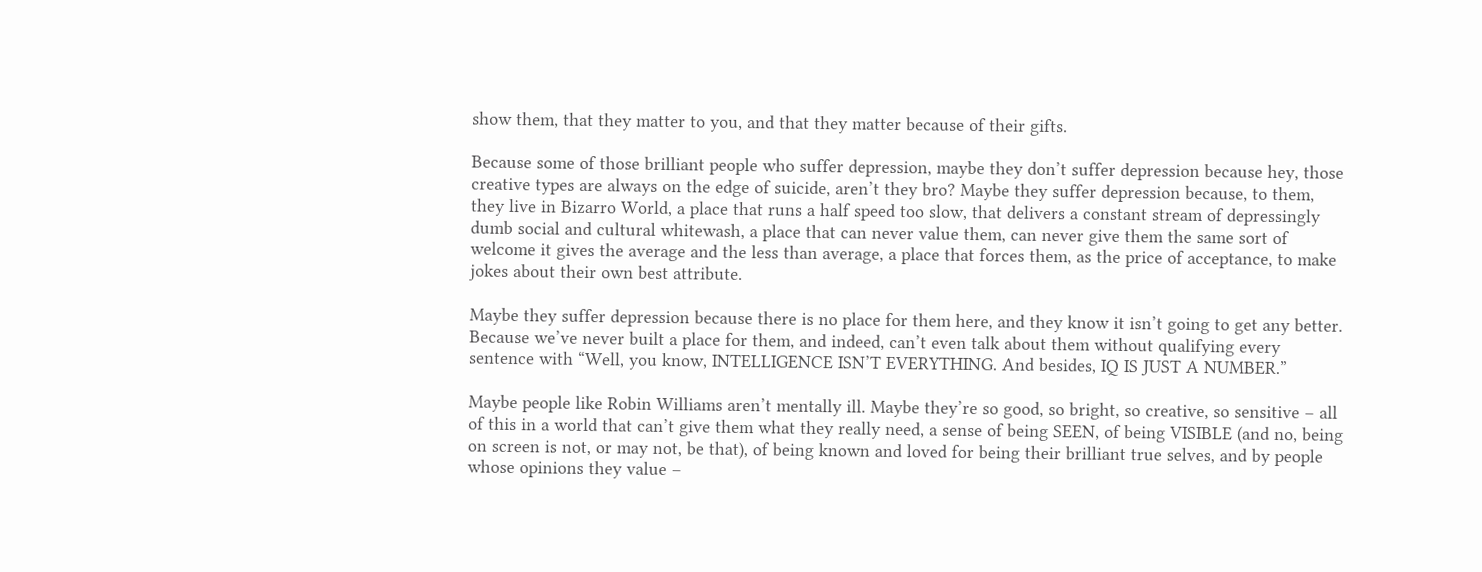show them, that they matter to you, and that they matter because of their gifts.

Because some of those brilliant people who suffer depression, maybe they don’t suffer depression because hey, those creative types are always on the edge of suicide, aren’t they bro? Maybe they suffer depression because, to them, they live in Bizarro World, a place that runs a half speed too slow, that delivers a constant stream of depressingly dumb social and cultural whitewash, a place that can never value them, can never give them the same sort of welcome it gives the average and the less than average, a place that forces them, as the price of acceptance, to make jokes about their own best attribute.

Maybe they suffer depression because there is no place for them here, and they know it isn’t going to get any better. Because we’ve never built a place for them, and indeed, can’t even talk about them without qualifying every sentence with “Well, you know, INTELLIGENCE ISN’T EVERYTHING. And besides, IQ IS JUST A NUMBER.”

Maybe people like Robin Williams aren’t mentally ill. Maybe they’re so good, so bright, so creative, so sensitive – all of this in a world that can’t give them what they really need, a sense of being SEEN, of being VISIBLE (and no, being on screen is not, or may not, be that), of being known and loved for being their brilliant true selves, and by people whose opinions they value –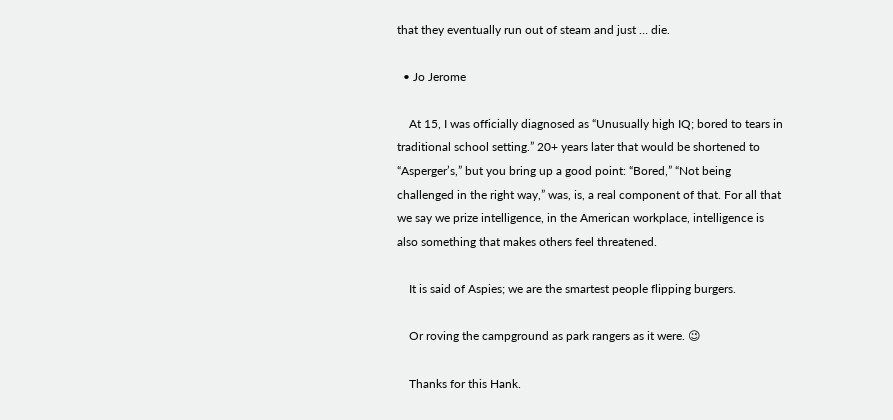that they eventually run out of steam and just … die.

  • Jo Jerome

    At 15, I was officially diagnosed as “Unusually high IQ; bored to tears in traditional school setting.” 20+ years later that would be shortened to “Asperger’s,” but you bring up a good point: “Bored,” “Not being challenged in the right way,” was, is, a real component of that. For all that we say we prize intelligence, in the American workplace, intelligence is also something that makes others feel threatened.

    It is said of Aspies; we are the smartest people flipping burgers.

    Or roving the campground as park rangers as it were. 😉

    Thanks for this Hank.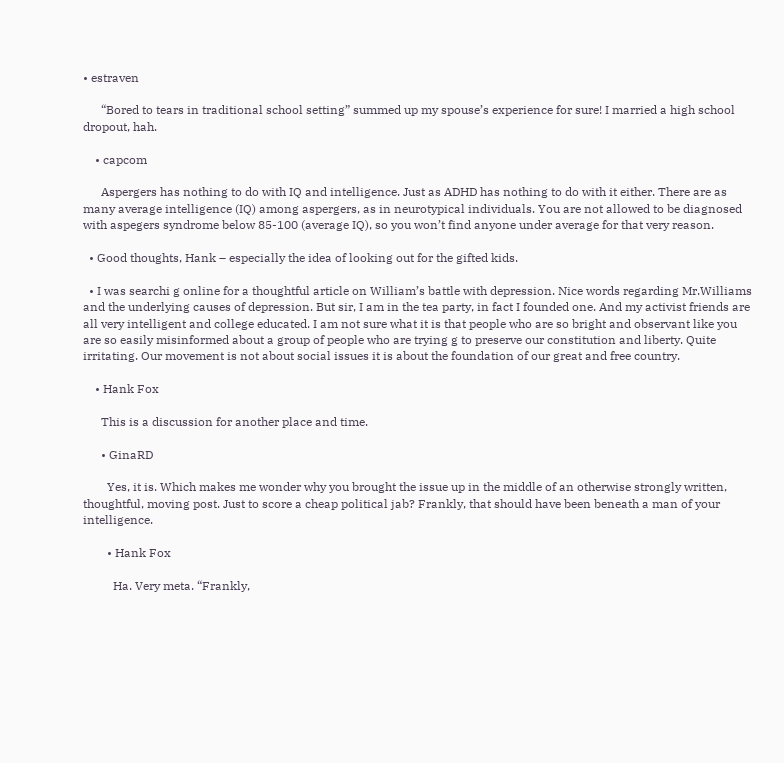• estraven

      “Bored to tears in traditional school setting” summed up my spouse’s experience for sure! I married a high school dropout, hah.

    • capcom

      Aspergers has nothing to do with IQ and intelligence. Just as ADHD has nothing to do with it either. There are as many average intelligence (IQ) among aspergers, as in neurotypical individuals. You are not allowed to be diagnosed with aspegers syndrome below 85-100 (average IQ), so you won’t find anyone under average for that very reason.

  • Good thoughts, Hank – especially the idea of looking out for the gifted kids.

  • I was searchi g online for a thoughtful article on William’s battle with depression. Nice words regarding Mr.Williams and the underlying causes of depression. But sir, I am in the tea party, in fact I founded one. And my activist friends are all very intelligent and college educated. I am not sure what it is that people who are so bright and observant like you are so easily misinformed about a group of people who are trying g to preserve our constitution and liberty. Quite irritating. Our movement is not about social issues it is about the foundation of our great and free country.

    • Hank Fox

      This is a discussion for another place and time.

      • GinaRD

        Yes, it is. Which makes me wonder why you brought the issue up in the middle of an otherwise strongly written, thoughtful, moving post. Just to score a cheap political jab? Frankly, that should have been beneath a man of your intelligence.

        • Hank Fox

          Ha. Very meta. “Frankly,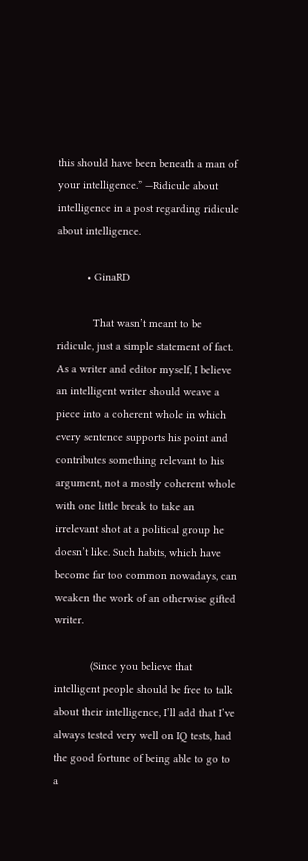this should have been beneath a man of your intelligence.” —Ridicule about intelligence in a post regarding ridicule about intelligence.

          • GinaRD

            That wasn’t meant to be ridicule, just a simple statement of fact. As a writer and editor myself, I believe an intelligent writer should weave a piece into a coherent whole in which every sentence supports his point and contributes something relevant to his argument, not a mostly coherent whole with one little break to take an irrelevant shot at a political group he doesn’t like. Such habits, which have become far too common nowadays, can weaken the work of an otherwise gifted writer.

            (Since you believe that intelligent people should be free to talk about their intelligence, I’ll add that I’ve always tested very well on IQ tests, had the good fortune of being able to go to a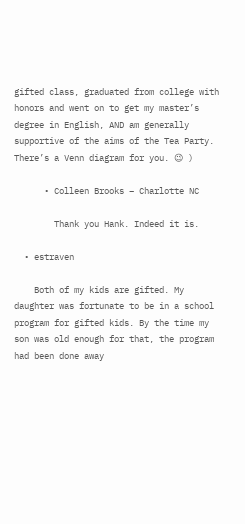gifted class, graduated from college with honors and went on to get my master’s degree in English, AND am generally supportive of the aims of the Tea Party. There’s a Venn diagram for you. 😉 )

      • Colleen Brooks – Charlotte NC

        Thank you Hank. Indeed it is.

  • estraven

    Both of my kids are gifted. My daughter was fortunate to be in a school program for gifted kids. By the time my son was old enough for that, the program had been done away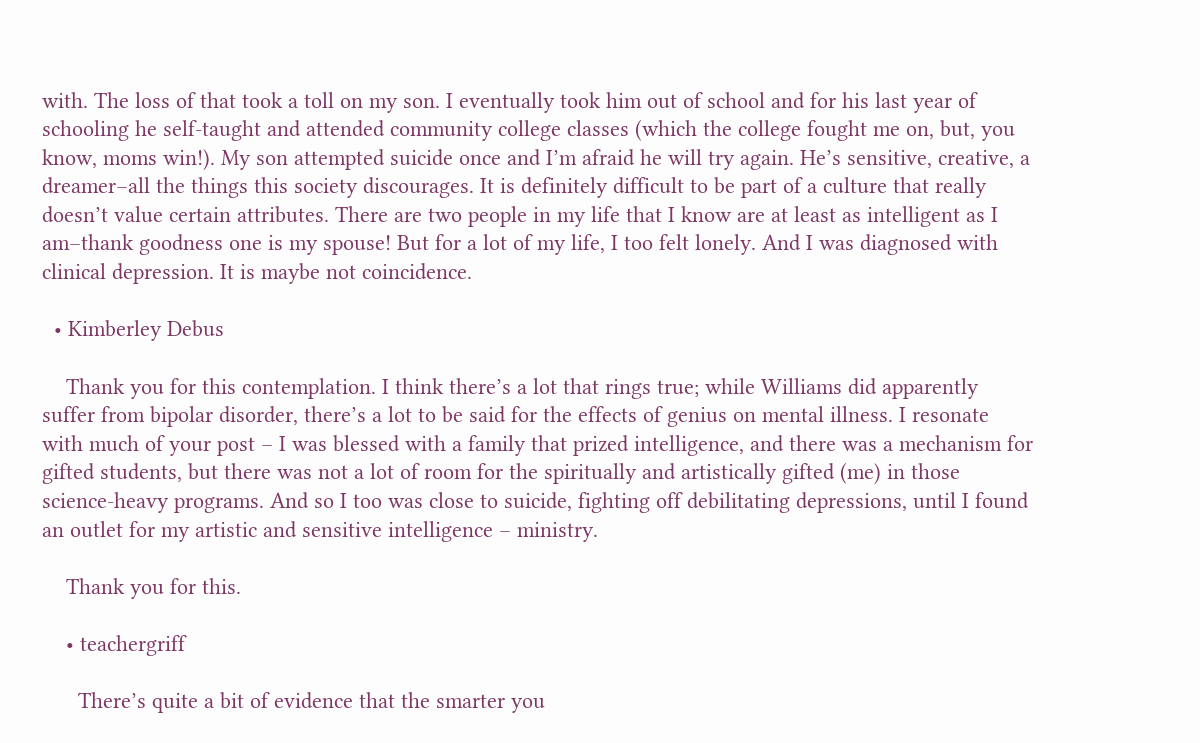with. The loss of that took a toll on my son. I eventually took him out of school and for his last year of schooling he self-taught and attended community college classes (which the college fought me on, but, you know, moms win!). My son attempted suicide once and I’m afraid he will try again. He’s sensitive, creative, a dreamer–all the things this society discourages. It is definitely difficult to be part of a culture that really doesn’t value certain attributes. There are two people in my life that I know are at least as intelligent as I am–thank goodness one is my spouse! But for a lot of my life, I too felt lonely. And I was diagnosed with clinical depression. It is maybe not coincidence.

  • Kimberley Debus

    Thank you for this contemplation. I think there’s a lot that rings true; while Williams did apparently suffer from bipolar disorder, there’s a lot to be said for the effects of genius on mental illness. I resonate with much of your post – I was blessed with a family that prized intelligence, and there was a mechanism for gifted students, but there was not a lot of room for the spiritually and artistically gifted (me) in those science-heavy programs. And so I too was close to suicide, fighting off debilitating depressions, until I found an outlet for my artistic and sensitive intelligence – ministry.

    Thank you for this.

    • teachergriff

      There’s quite a bit of evidence that the smarter you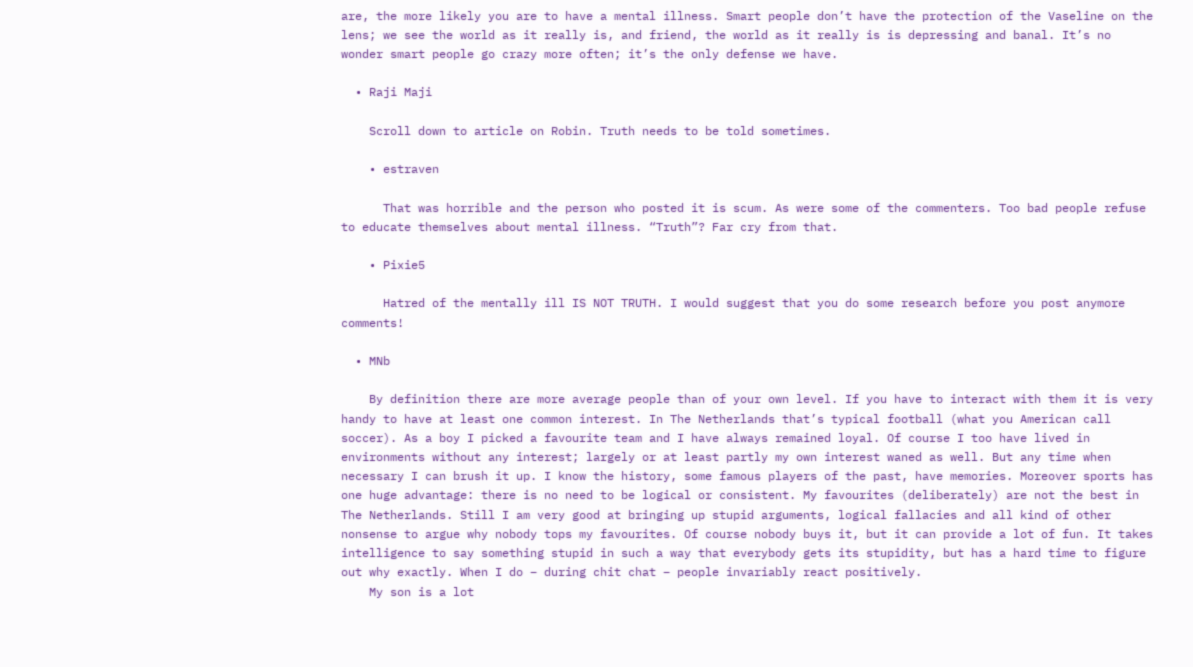are, the more likely you are to have a mental illness. Smart people don’t have the protection of the Vaseline on the lens; we see the world as it really is, and friend, the world as it really is is depressing and banal. It’s no wonder smart people go crazy more often; it’s the only defense we have.

  • Raji Maji

    Scroll down to article on Robin. Truth needs to be told sometimes.

    • estraven

      That was horrible and the person who posted it is scum. As were some of the commenters. Too bad people refuse to educate themselves about mental illness. “Truth”? Far cry from that.

    • Pixie5

      Hatred of the mentally ill IS NOT TRUTH. I would suggest that you do some research before you post anymore comments!

  • MNb

    By definition there are more average people than of your own level. If you have to interact with them it is very handy to have at least one common interest. In The Netherlands that’s typical football (what you American call soccer). As a boy I picked a favourite team and I have always remained loyal. Of course I too have lived in environments without any interest; largely or at least partly my own interest waned as well. But any time when necessary I can brush it up. I know the history, some famous players of the past, have memories. Moreover sports has one huge advantage: there is no need to be logical or consistent. My favourites (deliberately) are not the best in The Netherlands. Still I am very good at bringing up stupid arguments, logical fallacies and all kind of other nonsense to argue why nobody tops my favourites. Of course nobody buys it, but it can provide a lot of fun. It takes intelligence to say something stupid in such a way that everybody gets its stupidity, but has a hard time to figure out why exactly. When I do – during chit chat – people invariably react positively.
    My son is a lot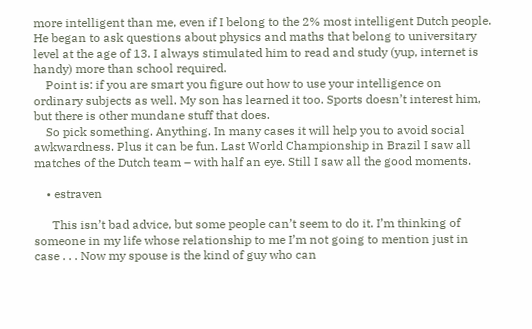more intelligent than me, even if I belong to the 2% most intelligent Dutch people. He began to ask questions about physics and maths that belong to universitary level at the age of 13. I always stimulated him to read and study (yup, internet is handy) more than school required.
    Point is: if you are smart you figure out how to use your intelligence on ordinary subjects as well. My son has learned it too. Sports doesn’t interest him, but there is other mundane stuff that does.
    So pick something. Anything. In many cases it will help you to avoid social awkwardness. Plus it can be fun. Last World Championship in Brazil I saw all matches of the Dutch team – with half an eye. Still I saw all the good moments.

    • estraven

      This isn’t bad advice, but some people can’t seem to do it. I’m thinking of someone in my life whose relationship to me I’m not going to mention just in case . . . Now my spouse is the kind of guy who can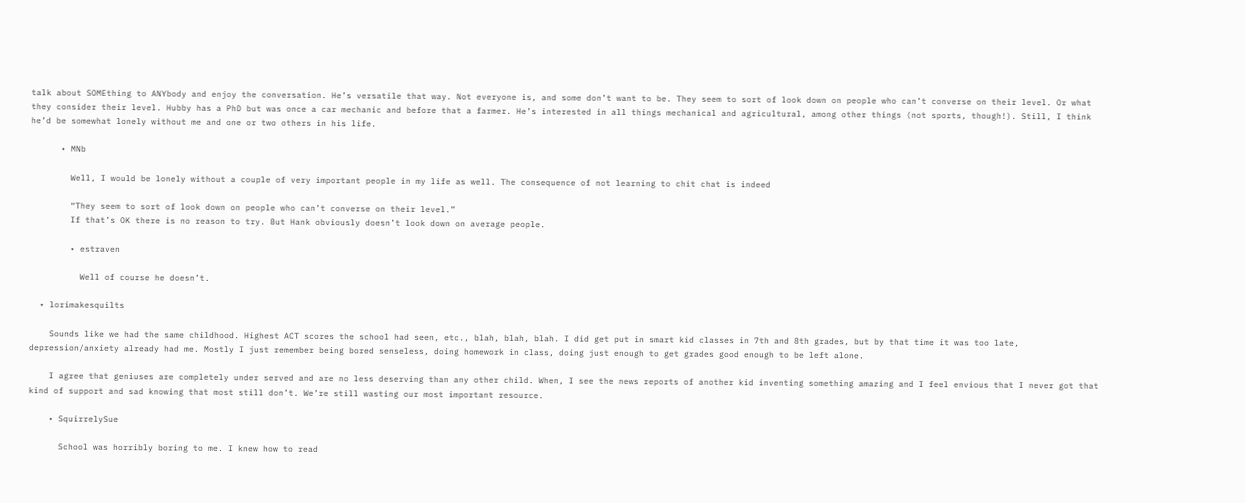talk about SOMEthing to ANYbody and enjoy the conversation. He’s versatile that way. Not everyone is, and some don’t want to be. They seem to sort of look down on people who can’t converse on their level. Or what they consider their level. Hubby has a PhD but was once a car mechanic and before that a farmer. He’s interested in all things mechanical and agricultural, among other things (not sports, though!). Still, I think he’d be somewhat lonely without me and one or two others in his life.

      • MNb

        Well, I would be lonely without a couple of very important people in my life as well. The consequence of not learning to chit chat is indeed

        “They seem to sort of look down on people who can’t converse on their level.”
        If that’s OK there is no reason to try. But Hank obviously doesn’t look down on average people.

        • estraven

          Well of course he doesn’t.

  • lorimakesquilts

    Sounds like we had the same childhood. Highest ACT scores the school had seen, etc., blah, blah, blah. I did get put in smart kid classes in 7th and 8th grades, but by that time it was too late, depression/anxiety already had me. Mostly I just remember being bored senseless, doing homework in class, doing just enough to get grades good enough to be left alone.

    I agree that geniuses are completely under served and are no less deserving than any other child. When, I see the news reports of another kid inventing something amazing and I feel envious that I never got that kind of support and sad knowing that most still don’t. We’re still wasting our most important resource.

    • SquirrelySue

      School was horribly boring to me. I knew how to read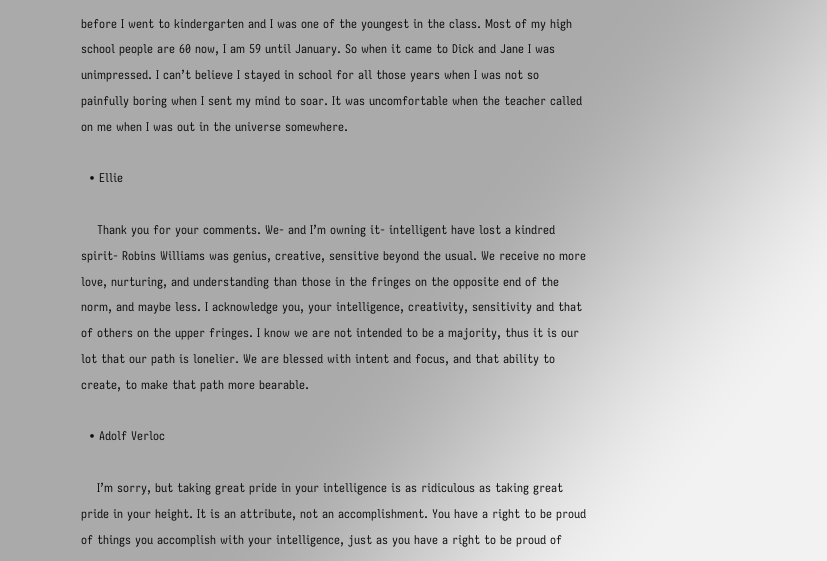before I went to kindergarten and I was one of the youngest in the class. Most of my high school people are 60 now, I am 59 until January. So when it came to Dick and Jane I was unimpressed. I can’t believe I stayed in school for all those years when I was not so painfully boring when I sent my mind to soar. It was uncomfortable when the teacher called on me when I was out in the universe somewhere.

  • Ellie

    Thank you for your comments. We- and I’m owning it- intelligent have lost a kindred spirit- Robins Williams was genius, creative, sensitive beyond the usual. We receive no more love, nurturing, and understanding than those in the fringes on the opposite end of the norm, and maybe less. I acknowledge you, your intelligence, creativity, sensitivity and that of others on the upper fringes. I know we are not intended to be a majority, thus it is our lot that our path is lonelier. We are blessed with intent and focus, and that ability to create, to make that path more bearable.

  • Adolf Verloc

    I’m sorry, but taking great pride in your intelligence is as ridiculous as taking great pride in your height. It is an attribute, not an accomplishment. You have a right to be proud of things you accomplish with your intelligence, just as you have a right to be proud of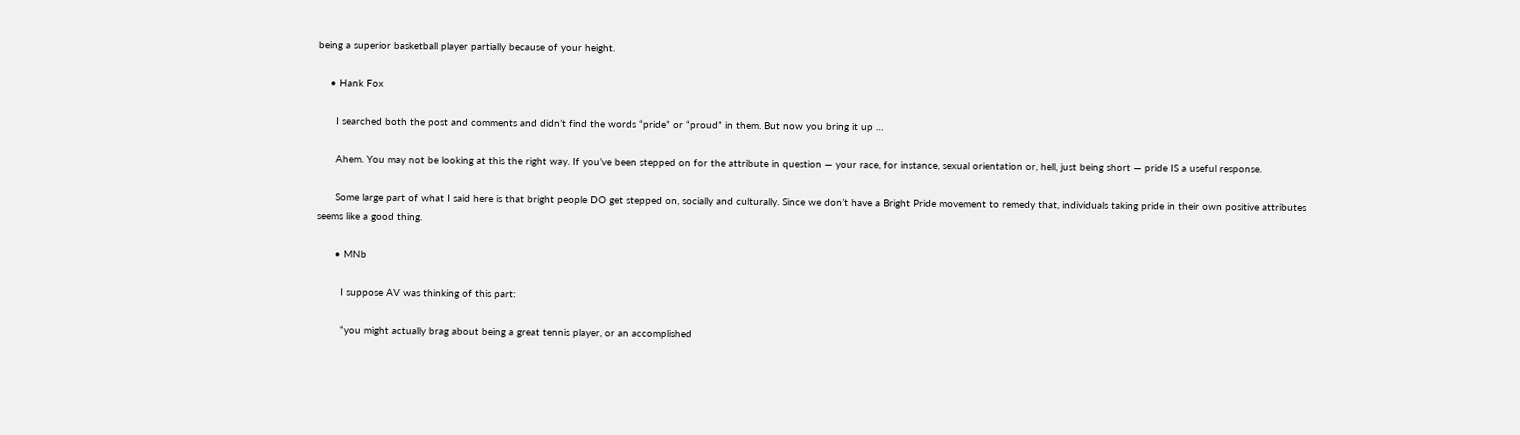being a superior basketball player partially because of your height.

    • Hank Fox

      I searched both the post and comments and didn’t find the words “pride” or “proud” in them. But now you bring it up …

      Ahem. You may not be looking at this the right way. If you’ve been stepped on for the attribute in question — your race, for instance, sexual orientation or, hell, just being short — pride IS a useful response.

      Some large part of what I said here is that bright people DO get stepped on, socially and culturally. Since we don’t have a Bright Pride movement to remedy that, individuals taking pride in their own positive attributes seems like a good thing.

      • MNb

        I suppose AV was thinking of this part:

        “you might actually brag about being a great tennis player, or an accomplished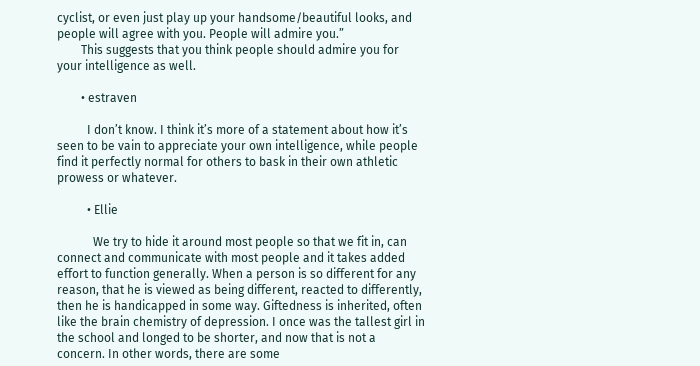cyclist, or even just play up your handsome/beautiful looks, and people will agree with you. People will admire you.”
        This suggests that you think people should admire you for your intelligence as well.

        • estraven

          I don’t know. I think it’s more of a statement about how it’s seen to be vain to appreciate your own intelligence, while people find it perfectly normal for others to bask in their own athletic prowess or whatever.

          • Ellie

            We try to hide it around most people so that we fit in, can connect and communicate with most people and it takes added effort to function generally. When a person is so different for any reason, that he is viewed as being different, reacted to differently, then he is handicapped in some way. Giftedness is inherited, often like the brain chemistry of depression. I once was the tallest girl in the school and longed to be shorter, and now that is not a concern. In other words, there are some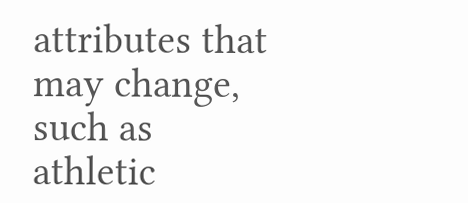attributes that may change, such as athletic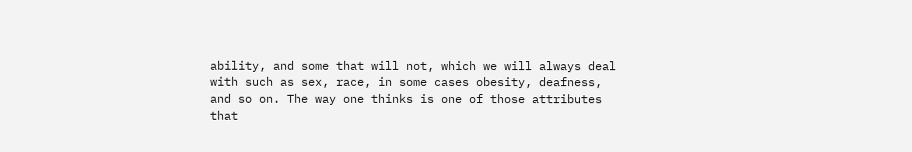ability, and some that will not, which we will always deal with such as sex, race, in some cases obesity, deafness, and so on. The way one thinks is one of those attributes that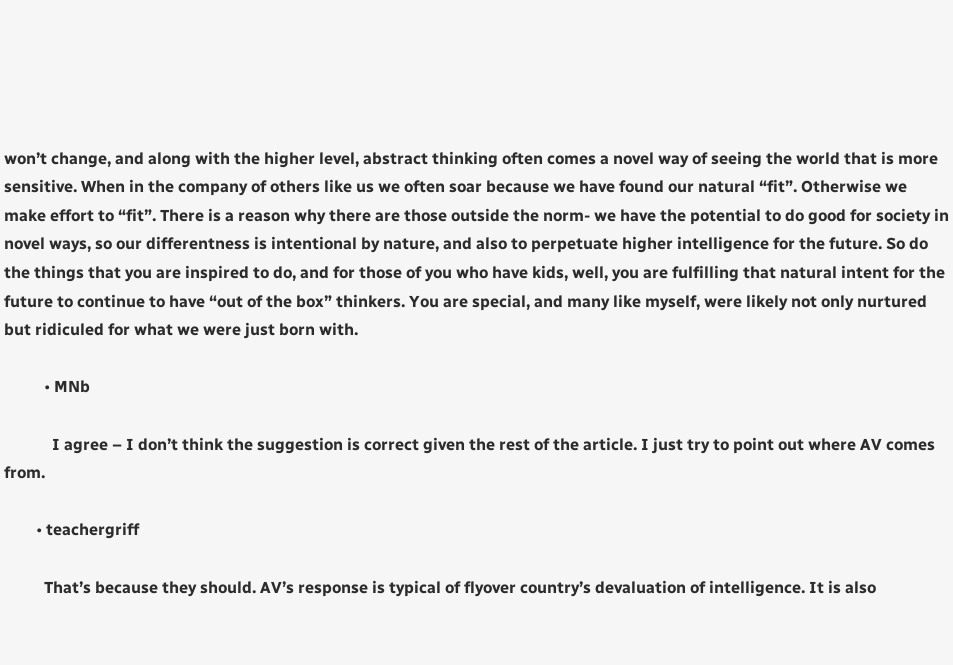won’t change, and along with the higher level, abstract thinking often comes a novel way of seeing the world that is more sensitive. When in the company of others like us we often soar because we have found our natural “fit”. Otherwise we make effort to “fit”. There is a reason why there are those outside the norm- we have the potential to do good for society in novel ways, so our differentness is intentional by nature, and also to perpetuate higher intelligence for the future. So do the things that you are inspired to do, and for those of you who have kids, well, you are fulfilling that natural intent for the future to continue to have “out of the box” thinkers. You are special, and many like myself, were likely not only nurtured but ridiculed for what we were just born with.

          • MNb

            I agree – I don’t think the suggestion is correct given the rest of the article. I just try to point out where AV comes from.

        • teachergriff

          That’s because they should. AV’s response is typical of flyover country’s devaluation of intelligence. It is also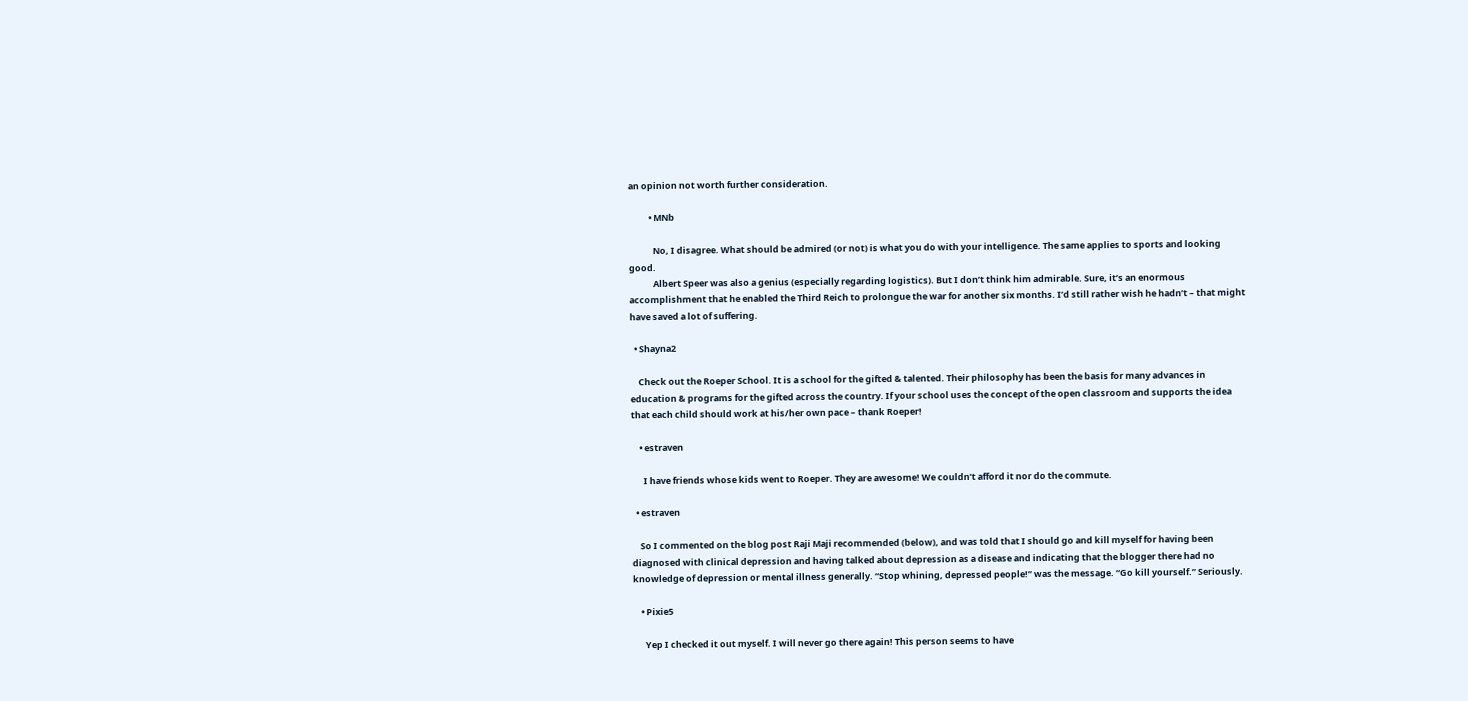an opinion not worth further consideration.

          • MNb

            No, I disagree. What should be admired (or not) is what you do with your intelligence. The same applies to sports and looking good.
            Albert Speer was also a genius (especially regarding logistics). But I don’t think him admirable. Sure, it’s an enormous accomplishment that he enabled the Third Reich to prolongue the war for another six months. I’d still rather wish he hadn’t – that might have saved a lot of suffering.

  • Shayna2

    Check out the Roeper School. It is a school for the gifted & talented. Their philosophy has been the basis for many advances in education & programs for the gifted across the country. If your school uses the concept of the open classroom and supports the idea that each child should work at his/her own pace – thank Roeper!

    • estraven

      I have friends whose kids went to Roeper. They are awesome! We couldn’t afford it nor do the commute.

  • estraven

    So I commented on the blog post Raji Maji recommended (below), and was told that I should go and kill myself for having been diagnosed with clinical depression and having talked about depression as a disease and indicating that the blogger there had no knowledge of depression or mental illness generally. “Stop whining, depressed people!” was the message. “Go kill yourself.” Seriously.

    • Pixie5

      Yep I checked it out myself. I will never go there again! This person seems to have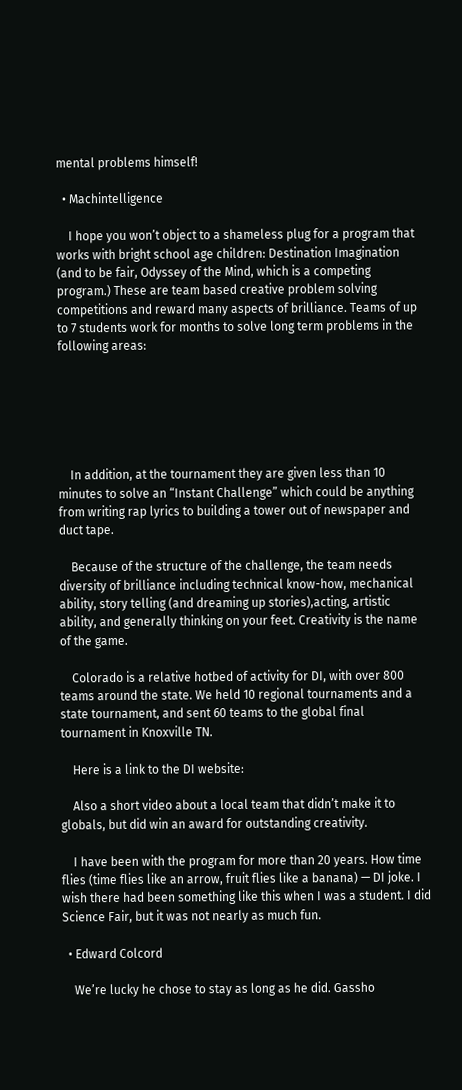mental problems himself!

  • Machintelligence

    I hope you won’t object to a shameless plug for a program that works with bright school age children: Destination Imagination (and to be fair, Odyssey of the Mind, which is a competing program.) These are team based creative problem solving competitions and reward many aspects of brilliance. Teams of up to 7 students work for months to solve long term problems in the following areas:






    In addition, at the tournament they are given less than 10 minutes to solve an “Instant Challenge” which could be anything from writing rap lyrics to building a tower out of newspaper and duct tape.

    Because of the structure of the challenge, the team needs diversity of brilliance including technical know-how, mechanical ability, story telling (and dreaming up stories),acting, artistic ability, and generally thinking on your feet. Creativity is the name of the game.

    Colorado is a relative hotbed of activity for DI, with over 800 teams around the state. We held 10 regional tournaments and a state tournament, and sent 60 teams to the global final tournament in Knoxville TN.

    Here is a link to the DI website:

    Also a short video about a local team that didn’t make it to globals, but did win an award for outstanding creativity.

    I have been with the program for more than 20 years. How time flies (time flies like an arrow, fruit flies like a banana) — DI joke. I wish there had been something like this when I was a student. I did Science Fair, but it was not nearly as much fun.

  • Edward Colcord

    We’re lucky he chose to stay as long as he did. Gassho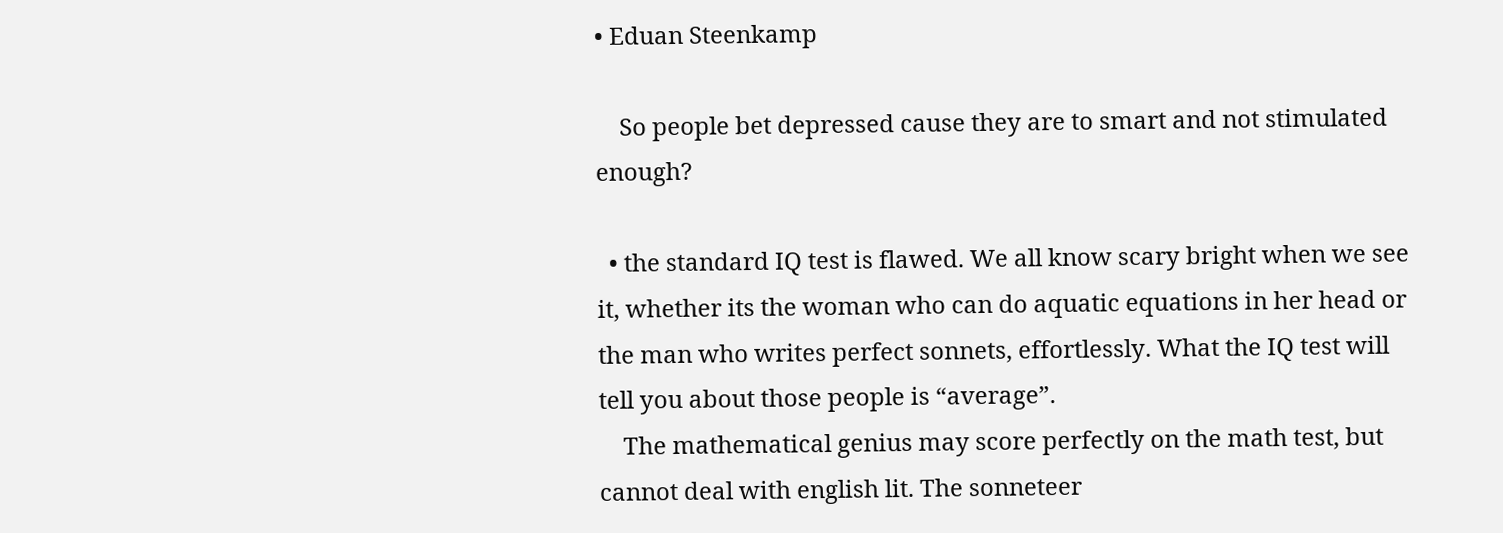• Eduan Steenkamp

    So people bet depressed cause they are to smart and not stimulated enough?

  • the standard IQ test is flawed. We all know scary bright when we see it, whether its the woman who can do aquatic equations in her head or the man who writes perfect sonnets, effortlessly. What the IQ test will tell you about those people is “average”.
    The mathematical genius may score perfectly on the math test, but cannot deal with english lit. The sonneteer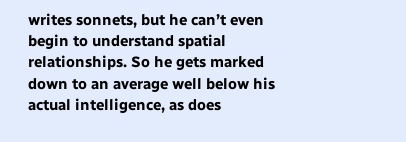writes sonnets, but he can’t even begin to understand spatial relationships. So he gets marked down to an average well below his actual intelligence, as does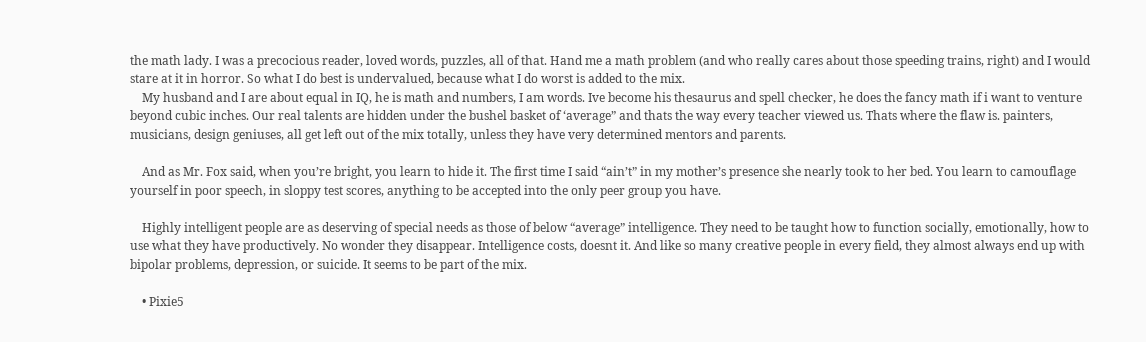the math lady. I was a precocious reader, loved words, puzzles, all of that. Hand me a math problem (and who really cares about those speeding trains, right) and I would stare at it in horror. So what I do best is undervalued, because what I do worst is added to the mix.
    My husband and I are about equal in IQ, he is math and numbers, I am words. Ive become his thesaurus and spell checker, he does the fancy math if i want to venture beyond cubic inches. Our real talents are hidden under the bushel basket of ‘average” and thats the way every teacher viewed us. Thats where the flaw is. painters, musicians, design geniuses, all get left out of the mix totally, unless they have very determined mentors and parents.

    And as Mr. Fox said, when you’re bright, you learn to hide it. The first time I said “ain’t” in my mother’s presence she nearly took to her bed. You learn to camouflage yourself in poor speech, in sloppy test scores, anything to be accepted into the only peer group you have.

    Highly intelligent people are as deserving of special needs as those of below “average” intelligence. They need to be taught how to function socially, emotionally, how to use what they have productively. No wonder they disappear. Intelligence costs, doesnt it. And like so many creative people in every field, they almost always end up with bipolar problems, depression, or suicide. It seems to be part of the mix.

    • Pixie5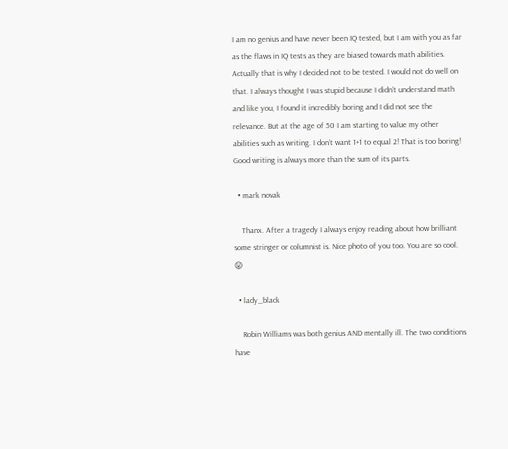I am no genius and have never been IQ tested, but I am with you as far as the flaws in IQ tests as they are biased towards math abilities. Actually that is why I decided not to be tested. I would not do well on that. I always thought I was stupid because I didn’t understand math and like you, I found it incredibly boring and I did not see the relevance. But at the age of 50 I am starting to value my other abilities such as writing. I don’t want 1+1 to equal 2! That is too boring! Good writing is always more than the sum of its parts.

  • mark novak

    Thanx. After a tragedy I always enjoy reading about how brilliant some stringer or columnist is. Nice photo of you too. You are so cool. 😛

  • lady_black

    Robin Williams was both genius AND mentally ill. The two conditions have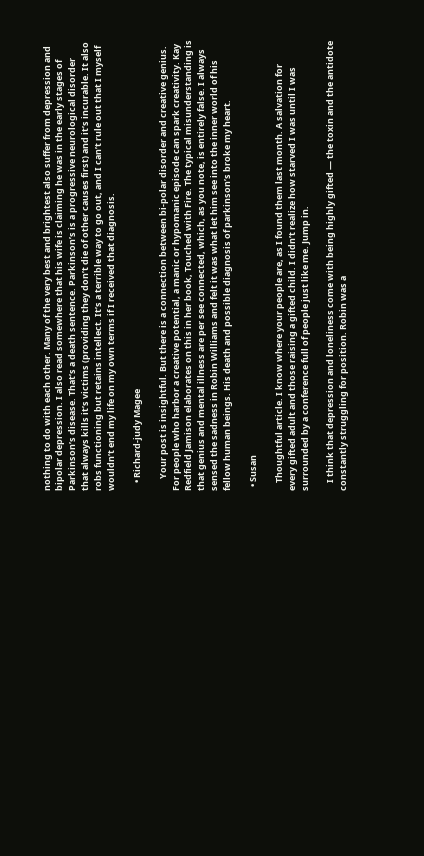nothing to do with each other. Many of the very best and brightest also suffer from depression and bipolar depression. I also read somewhere that his wife is claiming he was in the early stages of Parkinson’s disease. That’s a death sentence. Parkinson’s is a progressive neurological disorder that always kills it’s victims (providing they don’t die of other causes first) and it’s incurable. It also robs functioning but retains intellect. It’s a terrible way to go out, and I can’t rule out that I myself wouldn’t end my life on my own terms if I received that diagnosis.

    • Richard-judy Magee

      Your post is insightful. But there is a connection between bi-polar disorder and creative genius. For people who harbor a creative potential, a manic or hypomanic episode can spark creativity. Kay Redfield Jamison elaborates on this in her book, Touched with Fire. The typical misunderstanding is that genius and mental illness are per see connected, which, as you note, is entirely false. I always sensed the sadness in Robin Williams and felt it was what let him see into the inner world of his fellow human beings. His death and possible diagnosis of parkinson’s broke my heart.

  • Susan

    Thoughtful article. I know where your people are, as I found them last month. A salvation for every gifted adult and those raising a gifted child. I didn’t realize how starved I was until I was surrounded by a conference full of people just like me. Jump in.

    I think that depression and loneliness come with being highly gifted — the toxin and the antidote constantly struggling for position. Robin was a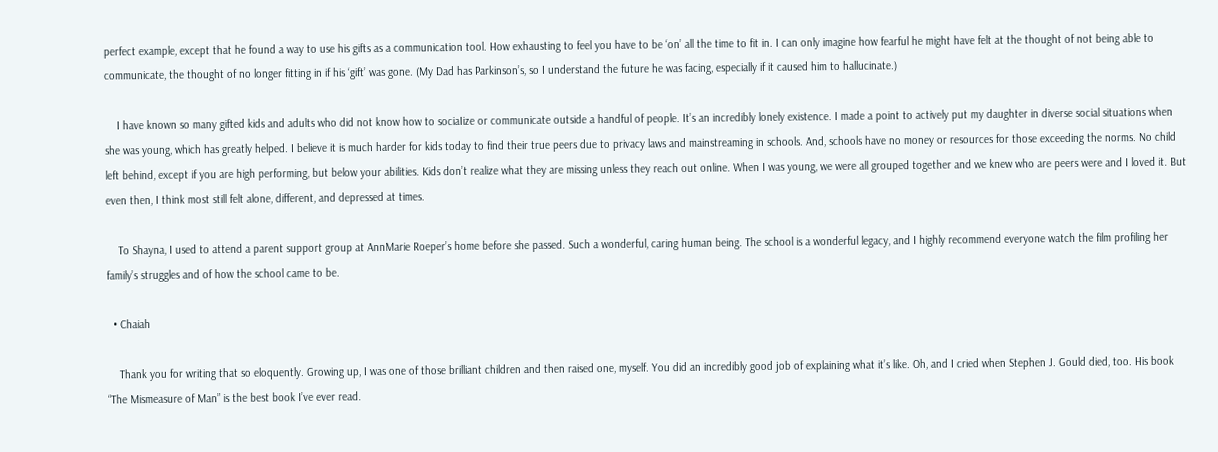perfect example, except that he found a way to use his gifts as a communication tool. How exhausting to feel you have to be ‘on’ all the time to fit in. I can only imagine how fearful he might have felt at the thought of not being able to communicate, the thought of no longer fitting in if his ‘gift’ was gone. (My Dad has Parkinson’s, so I understand the future he was facing, especially if it caused him to hallucinate.)

    I have known so many gifted kids and adults who did not know how to sociaIize or communicate outside a handful of people. It’s an incredibly lonely existence. I made a point to actively put my daughter in diverse social situations when she was young, which has greatly helped. I believe it is much harder for kids today to find their true peers due to privacy laws and mainstreaming in schools. And, schools have no money or resources for those exceeding the norms. No child left behind, except if you are high performing, but below your abilities. Kids don’t realize what they are missing unless they reach out online. When I was young, we were all grouped together and we knew who are peers were and I loved it. But even then, I think most still felt alone, different, and depressed at times.

    To Shayna, I used to attend a parent support group at AnnMarie Roeper’s home before she passed. Such a wonderful, caring human being. The school is a wonderful legacy, and I highly recommend everyone watch the film profiling her family’s struggles and of how the school came to be.

  • Chaiah

    Thank you for writing that so eloquently. Growing up, I was one of those brilliant children and then raised one, myself. You did an incredibly good job of explaining what it’s like. Oh, and I cried when Stephen J. Gould died, too. His book “The Mismeasure of Man” is the best book I’ve ever read.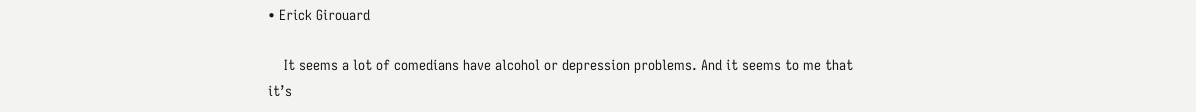• Erick Girouard

    It seems a lot of comedians have alcohol or depression problems. And it seems to me that it’s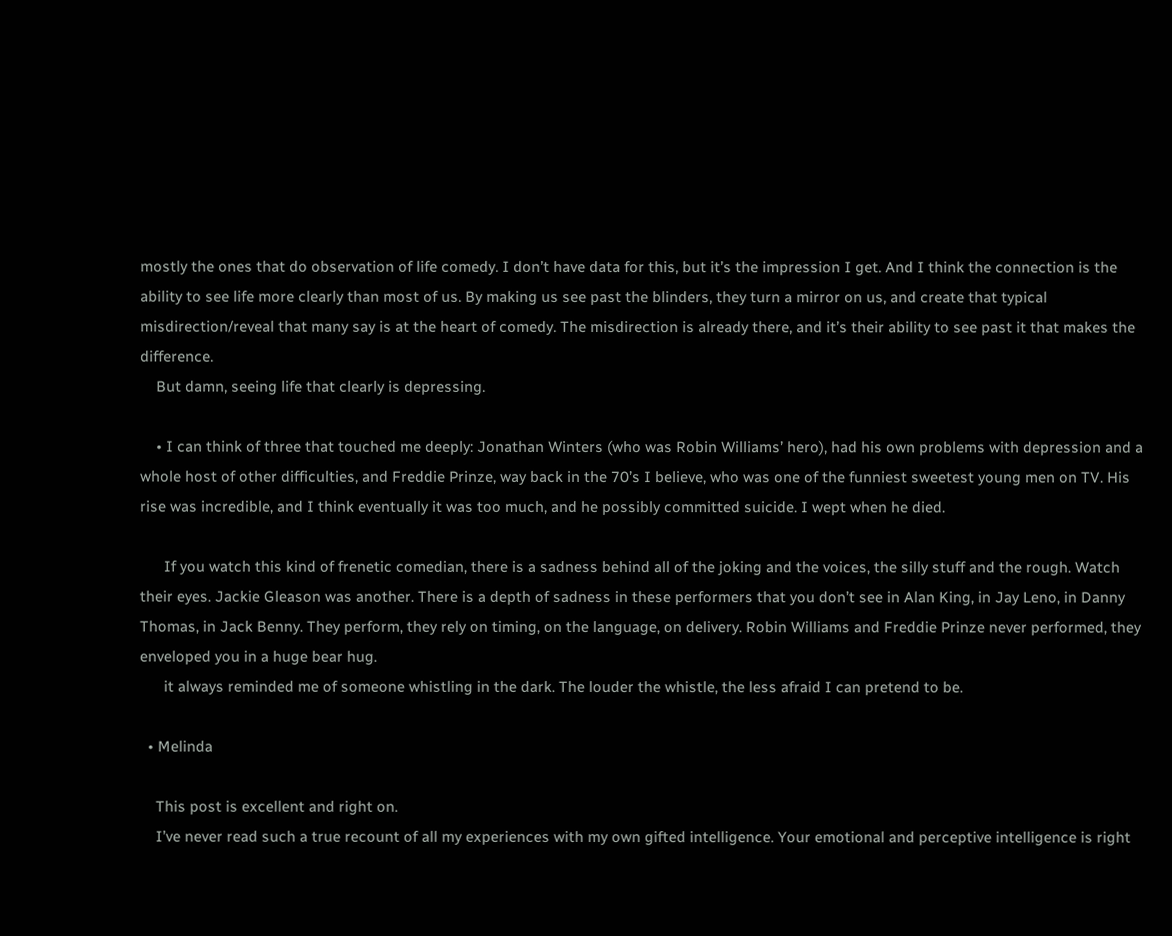mostly the ones that do observation of life comedy. I don’t have data for this, but it’s the impression I get. And I think the connection is the ability to see life more clearly than most of us. By making us see past the blinders, they turn a mirror on us, and create that typical misdirection/reveal that many say is at the heart of comedy. The misdirection is already there, and it’s their ability to see past it that makes the difference.
    But damn, seeing life that clearly is depressing.

    • I can think of three that touched me deeply: Jonathan Winters (who was Robin Williams’ hero), had his own problems with depression and a whole host of other difficulties, and Freddie Prinze, way back in the 70’s I believe, who was one of the funniest sweetest young men on TV. His rise was incredible, and I think eventually it was too much, and he possibly committed suicide. I wept when he died.

      If you watch this kind of frenetic comedian, there is a sadness behind all of the joking and the voices, the silly stuff and the rough. Watch their eyes. Jackie Gleason was another. There is a depth of sadness in these performers that you don’t see in Alan King, in Jay Leno, in Danny Thomas, in Jack Benny. They perform, they rely on timing, on the language, on delivery. Robin Williams and Freddie Prinze never performed, they enveloped you in a huge bear hug.
      it always reminded me of someone whistling in the dark. The louder the whistle, the less afraid I can pretend to be.

  • Melinda

    This post is excellent and right on.
    I’ve never read such a true recount of all my experiences with my own gifted intelligence. Your emotional and perceptive intelligence is right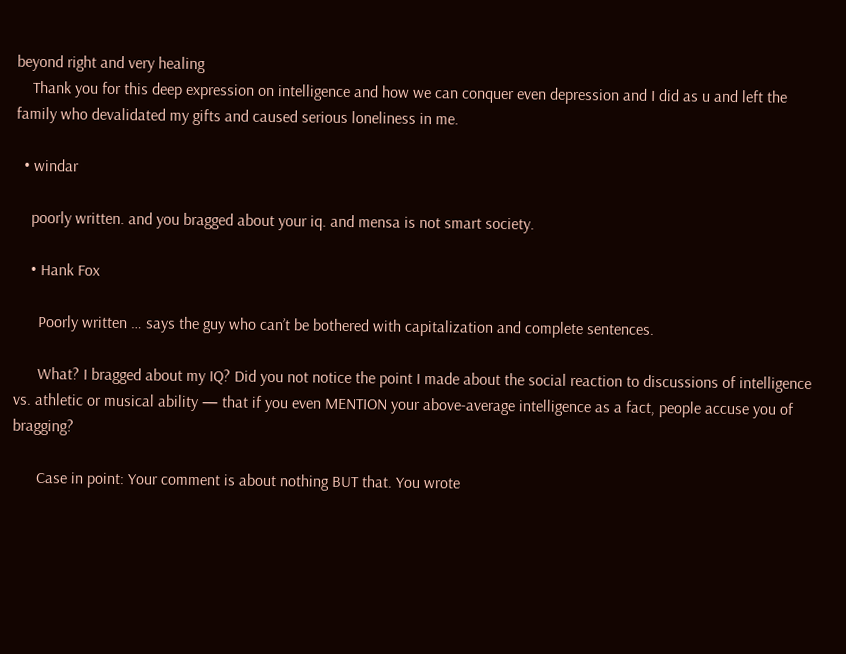beyond right and very healing
    Thank you for this deep expression on intelligence and how we can conquer even depression and I did as u and left the family who devalidated my gifts and caused serious loneliness in me.

  • windar

    poorly written. and you bragged about your iq. and mensa is not smart society.

    • Hank Fox

      Poorly written … says the guy who can’t be bothered with capitalization and complete sentences.

      What? I bragged about my IQ? Did you not notice the point I made about the social reaction to discussions of intelligence vs. athletic or musical ability — that if you even MENTION your above-average intelligence as a fact, people accuse you of bragging?

      Case in point: Your comment is about nothing BUT that. You wrote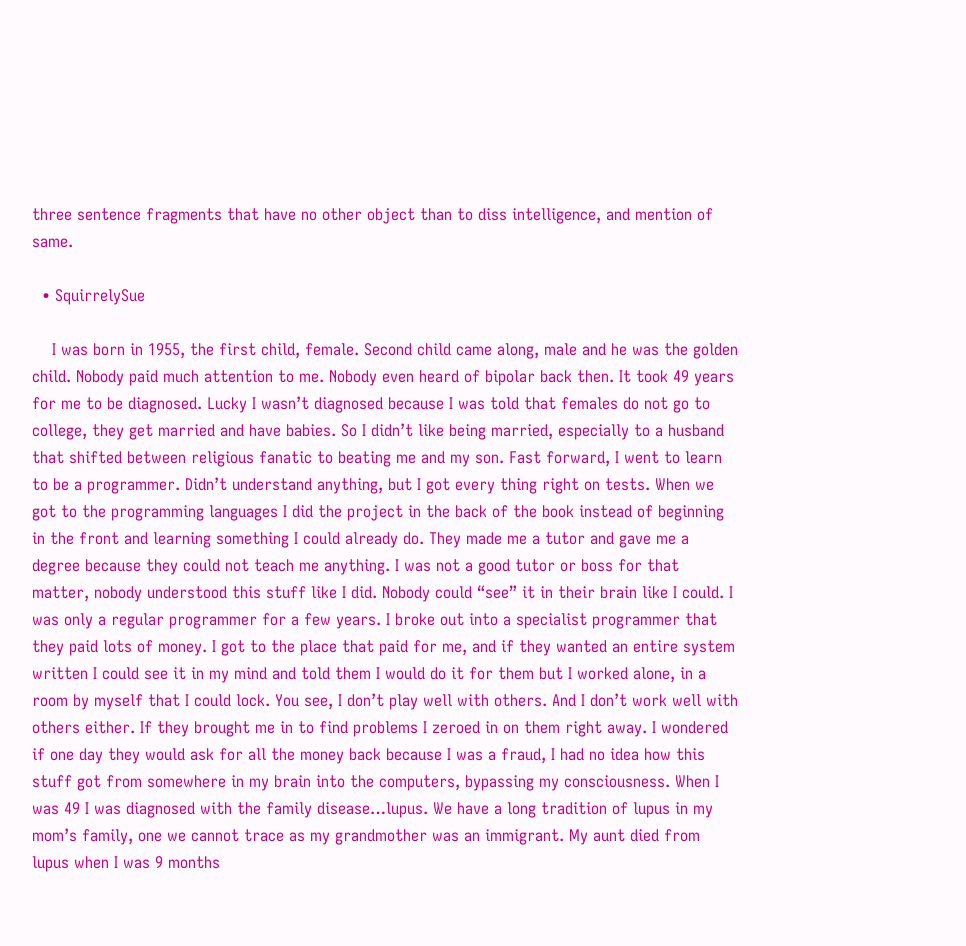three sentence fragments that have no other object than to diss intelligence, and mention of same.

  • SquirrelySue

    I was born in 1955, the first child, female. Second child came along, male and he was the golden child. Nobody paid much attention to me. Nobody even heard of bipolar back then. It took 49 years for me to be diagnosed. Lucky I wasn’t diagnosed because I was told that females do not go to college, they get married and have babies. So I didn’t like being married, especially to a husband that shifted between religious fanatic to beating me and my son. Fast forward, I went to learn to be a programmer. Didn’t understand anything, but I got every thing right on tests. When we got to the programming languages I did the project in the back of the book instead of beginning in the front and learning something I could already do. They made me a tutor and gave me a degree because they could not teach me anything. I was not a good tutor or boss for that matter, nobody understood this stuff like I did. Nobody could “see” it in their brain like I could. I was only a regular programmer for a few years. I broke out into a specialist programmer that they paid lots of money. I got to the place that paid for me, and if they wanted an entire system written I could see it in my mind and told them I would do it for them but I worked alone, in a room by myself that I could lock. You see, I don’t play well with others. And I don’t work well with others either. If they brought me in to find problems I zeroed in on them right away. I wondered if one day they would ask for all the money back because I was a fraud, I had no idea how this stuff got from somewhere in my brain into the computers, bypassing my consciousness. When I was 49 I was diagnosed with the family disease…lupus. We have a long tradition of lupus in my mom’s family, one we cannot trace as my grandmother was an immigrant. My aunt died from lupus when I was 9 months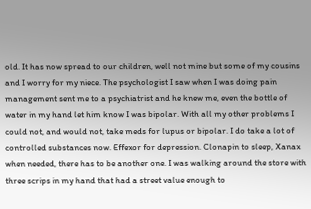old. It has now spread to our children, well not mine but some of my cousins and I worry for my niece. The psychologist I saw when I was doing pain management sent me to a psychiatrist and he knew me, even the bottle of water in my hand let him know I was bipolar. With all my other problems I could not, and would not, take meds for lupus or bipolar. I do take a lot of controlled substances now. Effexor for depression. Clonapin to sleep, Xanax when needed, there has to be another one. I was walking around the store with three scrips in my hand that had a street value enough to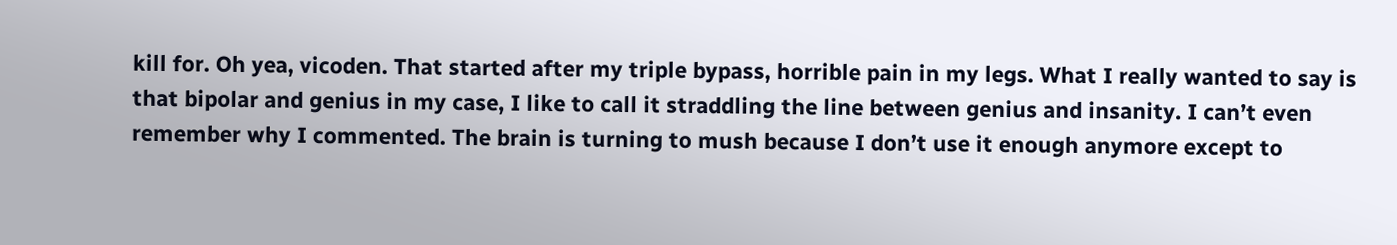kill for. Oh yea, vicoden. That started after my triple bypass, horrible pain in my legs. What I really wanted to say is that bipolar and genius in my case, I like to call it straddling the line between genius and insanity. I can’t even remember why I commented. The brain is turning to mush because I don’t use it enough anymore except to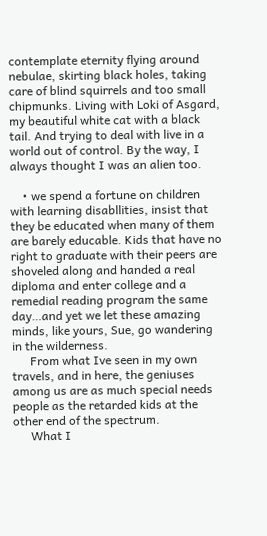contemplate eternity flying around nebulae, skirting black holes, taking care of blind squirrels and too small chipmunks. Living with Loki of Asgard, my beautiful white cat with a black tail. And trying to deal with live in a world out of control. By the way, I always thought I was an alien too.

    • we spend a fortune on children with learning disabllities, insist that they be educated when many of them are barely educable. Kids that have no right to graduate with their peers are shoveled along and handed a real diploma and enter college and a remedial reading program the same day…and yet we let these amazing minds, like yours, Sue, go wandering in the wilderness.
      From what Ive seen in my own travels, and in here, the geniuses among us are as much special needs people as the retarded kids at the other end of the spectrum.
      What I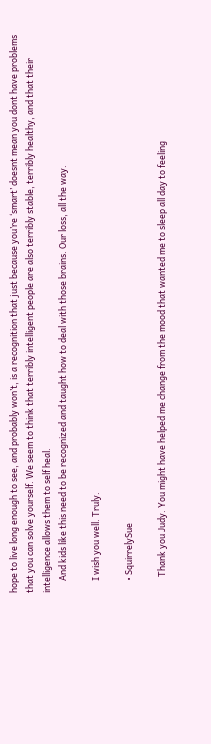hope to live long enough to see, and probably won’t, is a recognition that just because you’re ‘smart’ doesnt mean you dont have problems that you can solve yourself. We seem to think that terribly intelligent people are also terribly stable, terribly healthy, and that their intelligence allows them to self heal.
      And kids like this need to be recognized and taught how to deal with those brains. Our loss, all the way.

      I wish you well. Truly.

      • SquirrelySue

        Thank you Judy. You might have helped me change from the mood that wanted me to sleep all day to feeling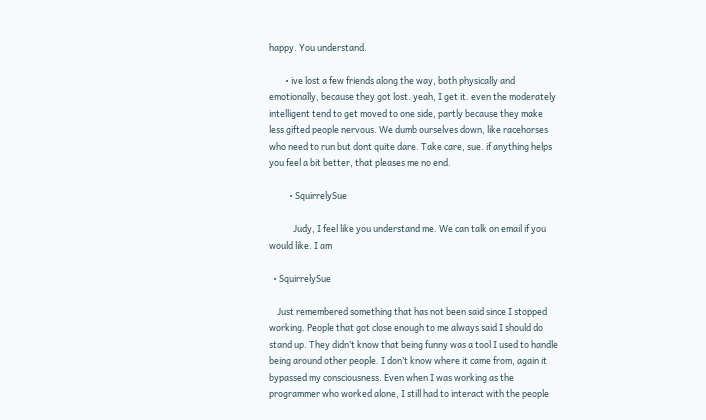happy. You understand.

        • ive lost a few friends along the way, both physically and emotionally, because they got lost. yeah, I get it. even the moderately intelligent tend to get moved to one side, partly because they make less gifted people nervous. We dumb ourselves down, like racehorses who need to run but dont quite dare. Take care, sue. if anything helps you feel a bit better, that pleases me no end.

          • SquirrelySue

            Judy, I feel like you understand me. We can talk on email if you would like. I am

  • SquirrelySue

    Just remembered something that has not been said since I stopped working. People that got close enough to me always said I should do stand up. They didn’t know that being funny was a tool I used to handle being around other people. I don’t know where it came from, again it bypassed my consciousness. Even when I was working as the programmer who worked alone, I still had to interact with the people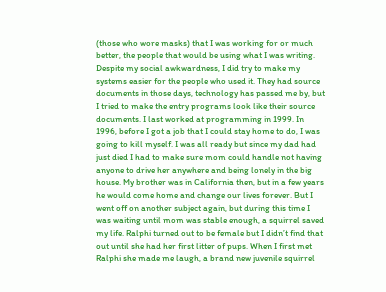(those who wore masks) that I was working for or much better, the people that would be using what I was writing. Despite my social awkwardness, I did try to make my systems easier for the people who used it. They had source documents in those days, technology has passed me by, but I tried to make the entry programs look like their source documents. I last worked at programming in 1999. In 1996, before I got a job that I could stay home to do, I was going to kill myself. I was all ready but since my dad had just died I had to make sure mom could handle not having anyone to drive her anywhere and being lonely in the big house. My brother was in California then, but in a few years he would come home and change our lives forever. But I went off on another subject again, but during this time I was waiting until mom was stable enough, a squirrel saved my life. Ralphi turned out to be female but I didn’t find that out until she had her first litter of pups. When I first met Ralphi she made me laugh, a brand new juvenile squirrel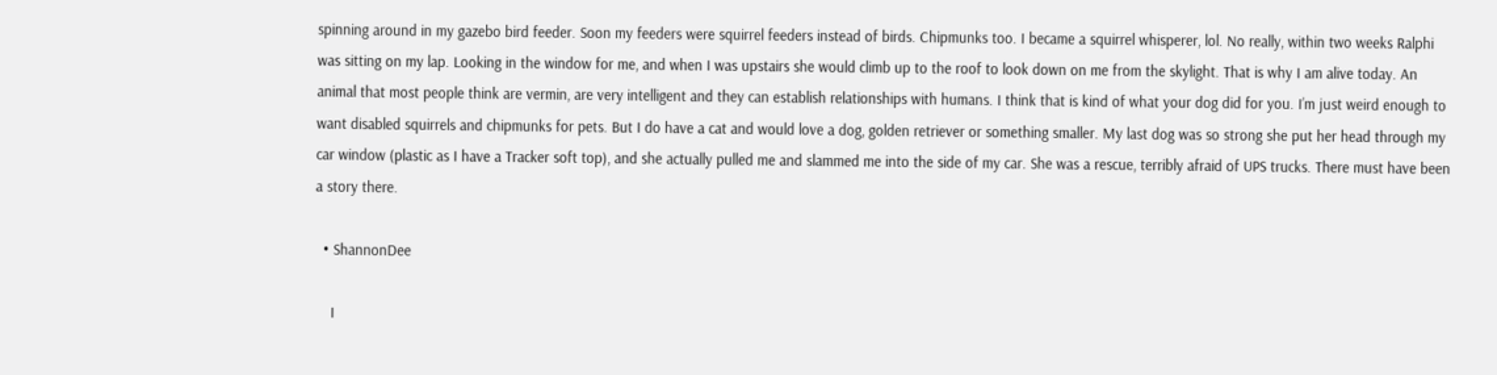spinning around in my gazebo bird feeder. Soon my feeders were squirrel feeders instead of birds. Chipmunks too. I became a squirrel whisperer, lol. No really, within two weeks Ralphi was sitting on my lap. Looking in the window for me, and when I was upstairs she would climb up to the roof to look down on me from the skylight. That is why I am alive today. An animal that most people think are vermin, are very intelligent and they can establish relationships with humans. I think that is kind of what your dog did for you. I’m just weird enough to want disabled squirrels and chipmunks for pets. But I do have a cat and would love a dog, golden retriever or something smaller. My last dog was so strong she put her head through my car window (plastic as I have a Tracker soft top), and she actually pulled me and slammed me into the side of my car. She was a rescue, terribly afraid of UPS trucks. There must have been a story there.

  • ShannonDee

    I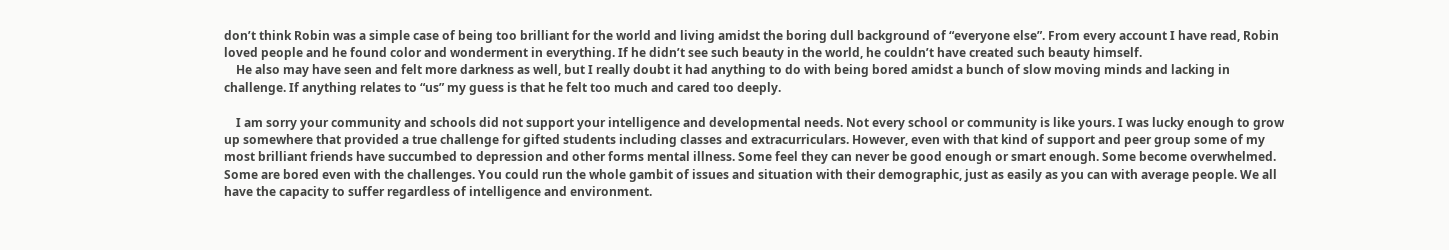don’t think Robin was a simple case of being too brilliant for the world and living amidst the boring dull background of “everyone else”. From every account I have read, Robin loved people and he found color and wonderment in everything. If he didn’t see such beauty in the world, he couldn’t have created such beauty himself.
    He also may have seen and felt more darkness as well, but I really doubt it had anything to do with being bored amidst a bunch of slow moving minds and lacking in challenge. If anything relates to “us” my guess is that he felt too much and cared too deeply.

    I am sorry your community and schools did not support your intelligence and developmental needs. Not every school or community is like yours. I was lucky enough to grow up somewhere that provided a true challenge for gifted students including classes and extracurriculars. However, even with that kind of support and peer group some of my most brilliant friends have succumbed to depression and other forms mental illness. Some feel they can never be good enough or smart enough. Some become overwhelmed. Some are bored even with the challenges. You could run the whole gambit of issues and situation with their demographic, just as easily as you can with average people. We all have the capacity to suffer regardless of intelligence and environment.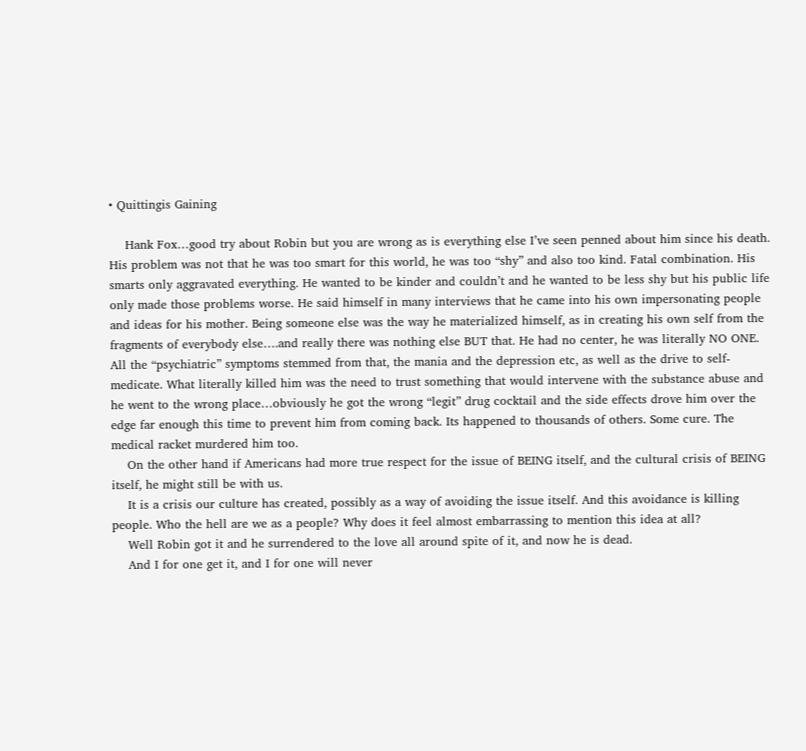• Quittingis Gaining

    Hank Fox…good try about Robin but you are wrong as is everything else I’ve seen penned about him since his death. His problem was not that he was too smart for this world, he was too “shy” and also too kind. Fatal combination. His smarts only aggravated everything. He wanted to be kinder and couldn’t and he wanted to be less shy but his public life only made those problems worse. He said himself in many interviews that he came into his own impersonating people and ideas for his mother. Being someone else was the way he materialized himself, as in creating his own self from the fragments of everybody else….and really there was nothing else BUT that. He had no center, he was literally NO ONE. All the “psychiatric” symptoms stemmed from that, the mania and the depression etc, as well as the drive to self-medicate. What literally killed him was the need to trust something that would intervene with the substance abuse and he went to the wrong place…obviously he got the wrong “legit” drug cocktail and the side effects drove him over the edge far enough this time to prevent him from coming back. Its happened to thousands of others. Some cure. The medical racket murdered him too.
    On the other hand if Americans had more true respect for the issue of BEING itself, and the cultural crisis of BEING itself, he might still be with us.
    It is a crisis our culture has created, possibly as a way of avoiding the issue itself. And this avoidance is killing people. Who the hell are we as a people? Why does it feel almost embarrassing to mention this idea at all?
    Well Robin got it and he surrendered to the love all around spite of it, and now he is dead.
    And I for one get it, and I for one will never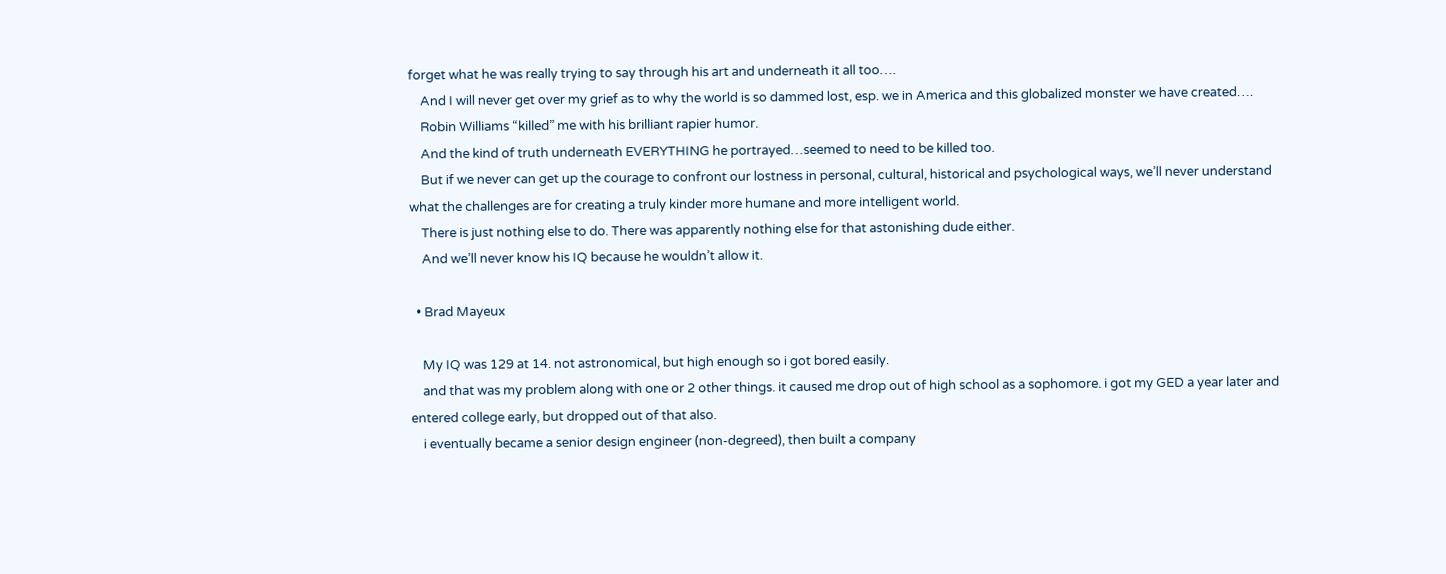forget what he was really trying to say through his art and underneath it all too….
    And I will never get over my grief as to why the world is so dammed lost, esp. we in America and this globalized monster we have created….
    Robin Williams “killed” me with his brilliant rapier humor.
    And the kind of truth underneath EVERYTHING he portrayed…seemed to need to be killed too.
    But if we never can get up the courage to confront our lostness in personal, cultural, historical and psychological ways, we’ll never understand what the challenges are for creating a truly kinder more humane and more intelligent world.
    There is just nothing else to do. There was apparently nothing else for that astonishing dude either.
    And we’ll never know his IQ because he wouldn’t allow it.

  • Brad Mayeux

    My IQ was 129 at 14. not astronomical, but high enough so i got bored easily.
    and that was my problem along with one or 2 other things. it caused me drop out of high school as a sophomore. i got my GED a year later and entered college early, but dropped out of that also.
    i eventually became a senior design engineer (non-degreed), then built a company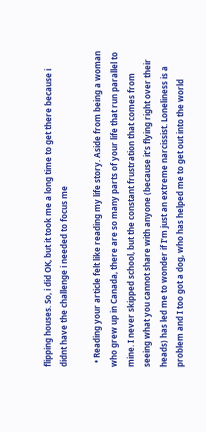flipping houses. So, i did OK, but it took me a long time to get there because i didnt have the challenge i needed to focus me

  • Reading your article felt like reading my life story. Aside from being a woman who grew up in Canada, there are so many parts of your life that run parallel to mine. I never skipped school, but the constant frustration that comes from seeing what you cannot share with anyone (because it’s flying right over their heads) has led me to wonder if I’m just an extreme narcissist. Loneliness is a problem and I too got a dog, who has helped me to get out into the world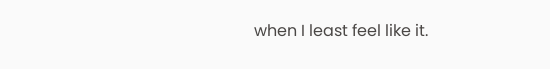when I least feel like it.